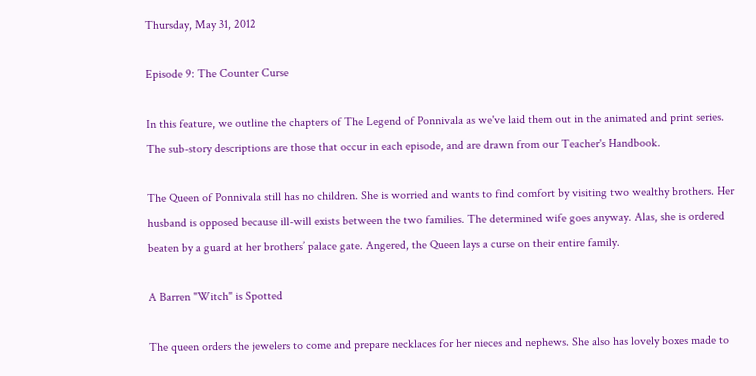Thursday, May 31, 2012

Episode 9: The Counter Curse

In this feature, we outline the chapters of The Legend of Ponnivala as we've laid them out in the animated and print series. The sub-story descriptions are those that occur in each episode, and are drawn from our Teacher's Handbook.

The Queen of Ponnivala still has no children. She is worried and wants to find comfort by visiting two wealthy brothers. Her husband is opposed because ill-will exists between the two families. The determined wife goes anyway. Alas, she is ordered beaten by a guard at her brothers’ palace gate. Angered, the Queen lays a curse on their entire family.

A Barren "Witch" is Spotted

The queen orders the jewelers to come and prepare necklaces for her nieces and nephews. She also has lovely boxes made to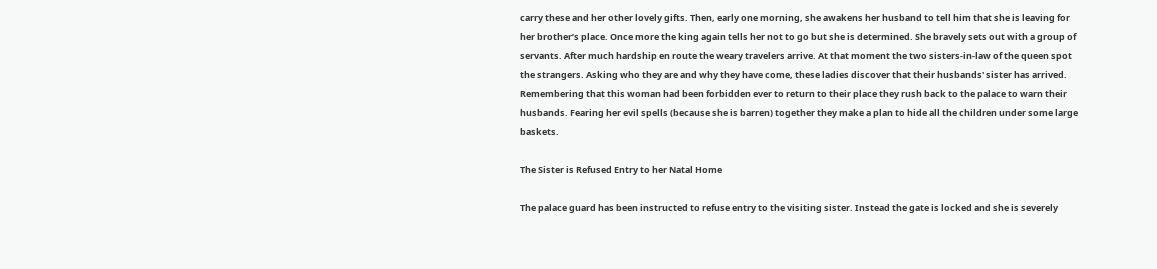carry these and her other lovely gifts. Then, early one morning, she awakens her husband to tell him that she is leaving for her brother’s place. Once more the king again tells her not to go but she is determined. She bravely sets out with a group of servants. After much hardship en route the weary travelers arrive. At that moment the two sisters-in-law of the queen spot the strangers. Asking who they are and why they have come, these ladies discover that their husbands' sister has arrived. Remembering that this woman had been forbidden ever to return to their place they rush back to the palace to warn their husbands. Fearing her evil spells (because she is barren) together they make a plan to hide all the children under some large baskets.

The Sister is Refused Entry to her Natal Home

The palace guard has been instructed to refuse entry to the visiting sister. Instead the gate is locked and she is severely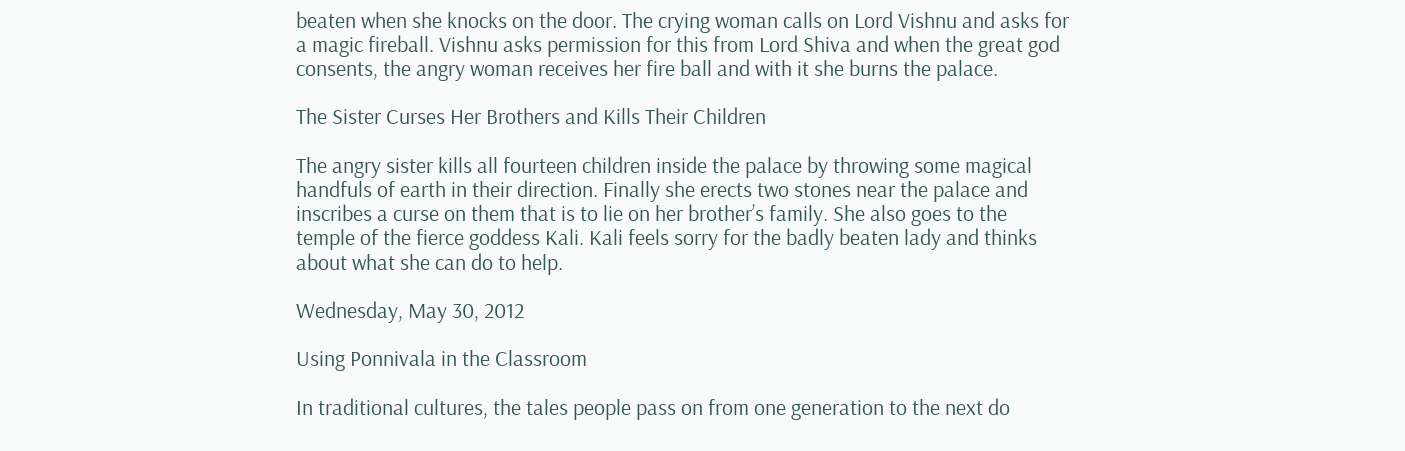beaten when she knocks on the door. The crying woman calls on Lord Vishnu and asks for a magic fireball. Vishnu asks permission for this from Lord Shiva and when the great god consents, the angry woman receives her fire ball and with it she burns the palace.

The Sister Curses Her Brothers and Kills Their Children

The angry sister kills all fourteen children inside the palace by throwing some magical handfuls of earth in their direction. Finally she erects two stones near the palace and inscribes a curse on them that is to lie on her brother’s family. She also goes to the temple of the fierce goddess Kali. Kali feels sorry for the badly beaten lady and thinks about what she can do to help.

Wednesday, May 30, 2012

Using Ponnivala in the Classroom

In traditional cultures, the tales people pass on from one generation to the next do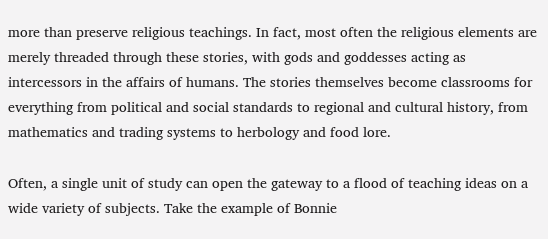more than preserve religious teachings. In fact, most often the religious elements are merely threaded through these stories, with gods and goddesses acting as intercessors in the affairs of humans. The stories themselves become classrooms for everything from political and social standards to regional and cultural history, from mathematics and trading systems to herbology and food lore.

Often, a single unit of study can open the gateway to a flood of teaching ideas on a wide variety of subjects. Take the example of Bonnie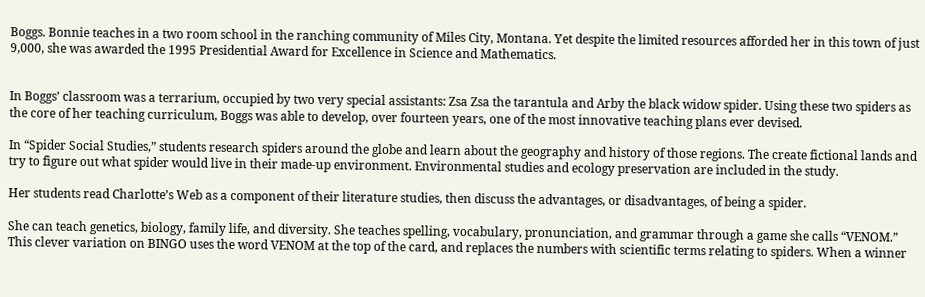Boggs. Bonnie teaches in a two room school in the ranching community of Miles City, Montana. Yet despite the limited resources afforded her in this town of just 9,000, she was awarded the 1995 Presidential Award for Excellence in Science and Mathematics.


In Boggs’ classroom was a terrarium, occupied by two very special assistants: Zsa Zsa the tarantula and Arby the black widow spider. Using these two spiders as the core of her teaching curriculum, Boggs was able to develop, over fourteen years, one of the most innovative teaching plans ever devised.

In “Spider Social Studies,” students research spiders around the globe and learn about the geography and history of those regions. The create fictional lands and try to figure out what spider would live in their made-up environment. Environmental studies and ecology preservation are included in the study.

Her students read Charlotte’s Web as a component of their literature studies, then discuss the advantages, or disadvantages, of being a spider.

She can teach genetics, biology, family life, and diversity. She teaches spelling, vocabulary, pronunciation, and grammar through a game she calls “VENOM.” This clever variation on BINGO uses the word VENOM at the top of the card, and replaces the numbers with scientific terms relating to spiders. When a winner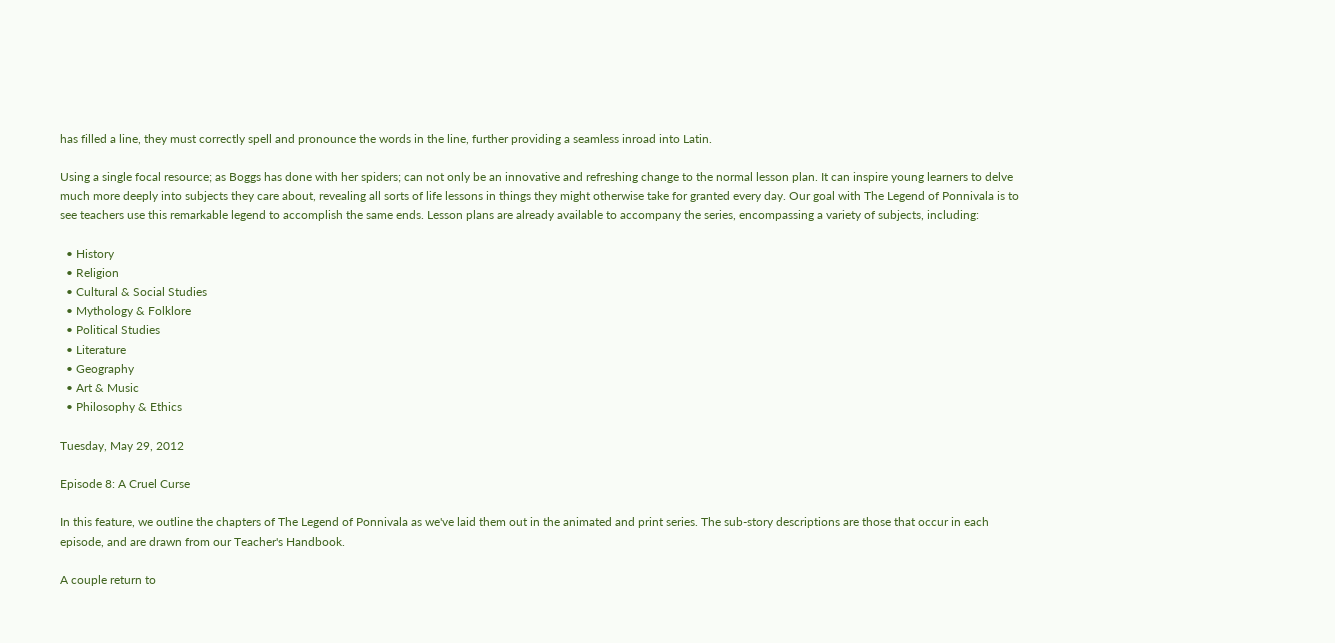has filled a line, they must correctly spell and pronounce the words in the line, further providing a seamless inroad into Latin.

Using a single focal resource; as Boggs has done with her spiders; can not only be an innovative and refreshing change to the normal lesson plan. It can inspire young learners to delve much more deeply into subjects they care about, revealing all sorts of life lessons in things they might otherwise take for granted every day. Our goal with The Legend of Ponnivala is to see teachers use this remarkable legend to accomplish the same ends. Lesson plans are already available to accompany the series, encompassing a variety of subjects, including:

  • History
  • Religion
  • Cultural & Social Studies
  • Mythology & Folklore
  • Political Studies
  • Literature
  • Geography
  • Art & Music
  • Philosophy & Ethics

Tuesday, May 29, 2012

Episode 8: A Cruel Curse

In this feature, we outline the chapters of The Legend of Ponnivala as we've laid them out in the animated and print series. The sub-story descriptions are those that occur in each episode, and are drawn from our Teacher's Handbook.

A couple return to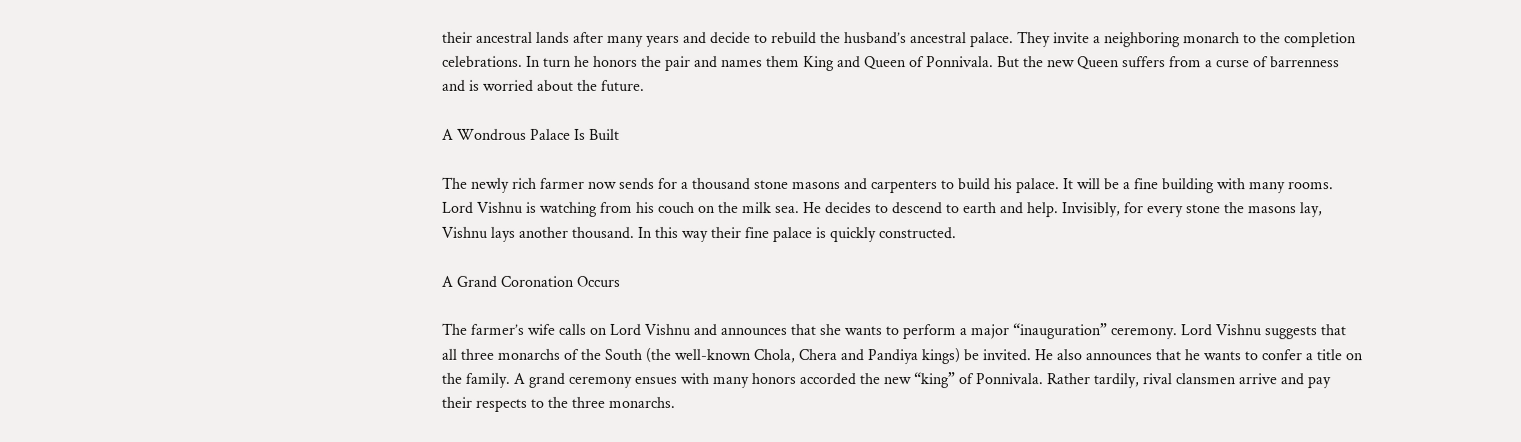their ancestral lands after many years and decide to rebuild the husband’s ancestral palace. They invite a neighboring monarch to the completion celebrations. In turn he honors the pair and names them King and Queen of Ponnivala. But the new Queen suffers from a curse of barrenness and is worried about the future.

A Wondrous Palace Is Built

The newly rich farmer now sends for a thousand stone masons and carpenters to build his palace. It will be a fine building with many rooms. Lord Vishnu is watching from his couch on the milk sea. He decides to descend to earth and help. Invisibly, for every stone the masons lay, Vishnu lays another thousand. In this way their fine palace is quickly constructed.

A Grand Coronation Occurs

The farmer’s wife calls on Lord Vishnu and announces that she wants to perform a major “inauguration” ceremony. Lord Vishnu suggests that all three monarchs of the South (the well-known Chola, Chera and Pandiya kings) be invited. He also announces that he wants to confer a title on the family. A grand ceremony ensues with many honors accorded the new “king” of Ponnivala. Rather tardily, rival clansmen arrive and pay their respects to the three monarchs.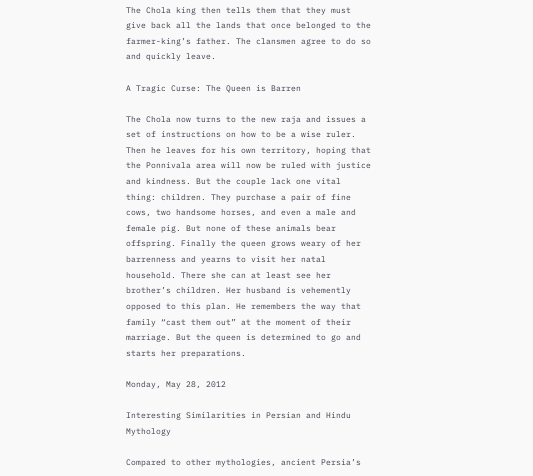The Chola king then tells them that they must give back all the lands that once belonged to the farmer-king’s father. The clansmen agree to do so and quickly leave.

A Tragic Curse: The Queen is Barren

The Chola now turns to the new raja and issues a set of instructions on how to be a wise ruler. Then he leaves for his own territory, hoping that the Ponnivala area will now be ruled with justice and kindness. But the couple lack one vital thing: children. They purchase a pair of fine cows, two handsome horses, and even a male and female pig. But none of these animals bear offspring. Finally the queen grows weary of her barrenness and yearns to visit her natal household. There she can at least see her brother’s children. Her husband is vehemently opposed to this plan. He remembers the way that family “cast them out” at the moment of their marriage. But the queen is determined to go and starts her preparations.

Monday, May 28, 2012

Interesting Similarities in Persian and Hindu Mythology

Compared to other mythologies, ancient Persia’s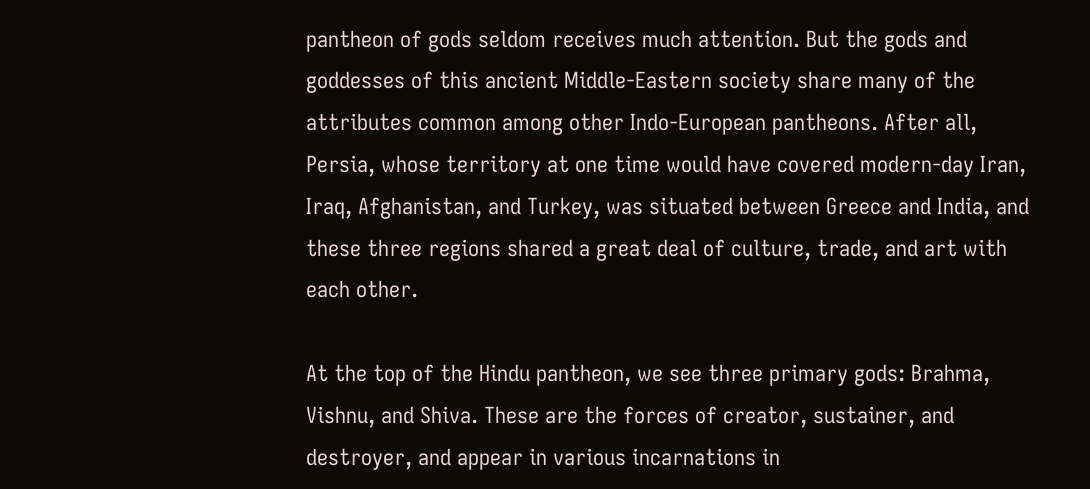pantheon of gods seldom receives much attention. But the gods and goddesses of this ancient Middle-Eastern society share many of the attributes common among other Indo-European pantheons. After all, Persia, whose territory at one time would have covered modern-day Iran, Iraq, Afghanistan, and Turkey, was situated between Greece and India, and these three regions shared a great deal of culture, trade, and art with each other.

At the top of the Hindu pantheon, we see three primary gods: Brahma, Vishnu, and Shiva. These are the forces of creator, sustainer, and destroyer, and appear in various incarnations in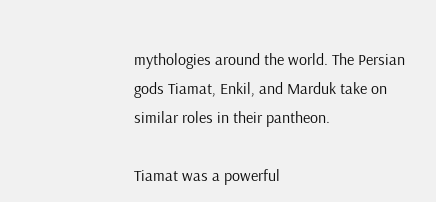mythologies around the world. The Persian gods Tiamat, Enkil, and Marduk take on similar roles in their pantheon.

Tiamat was a powerful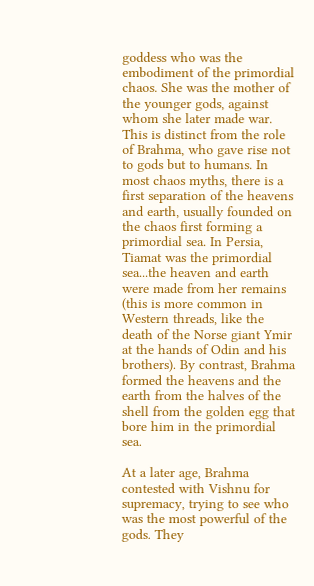goddess who was the embodiment of the primordial chaos. She was the mother of the younger gods, against whom she later made war. This is distinct from the role of Brahma, who gave rise not to gods but to humans. In most chaos myths, there is a first separation of the heavens and earth, usually founded on the chaos first forming a primordial sea. In Persia, Tiamat was the primordial sea...the heaven and earth were made from her remains (this is more common in Western threads, like the death of the Norse giant Ymir at the hands of Odin and his brothers). By contrast, Brahma formed the heavens and the earth from the halves of the shell from the golden egg that bore him in the primordial sea.

At a later age, Brahma contested with Vishnu for supremacy, trying to see who was the most powerful of the gods. They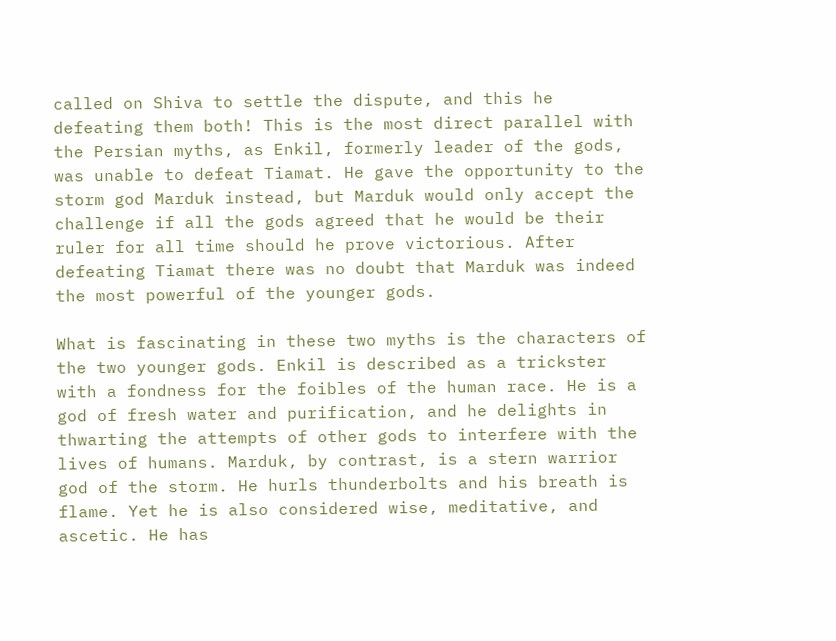called on Shiva to settle the dispute, and this he defeating them both! This is the most direct parallel with the Persian myths, as Enkil, formerly leader of the gods, was unable to defeat Tiamat. He gave the opportunity to the storm god Marduk instead, but Marduk would only accept the challenge if all the gods agreed that he would be their ruler for all time should he prove victorious. After defeating Tiamat there was no doubt that Marduk was indeed the most powerful of the younger gods.

What is fascinating in these two myths is the characters of the two younger gods. Enkil is described as a trickster with a fondness for the foibles of the human race. He is a god of fresh water and purification, and he delights in thwarting the attempts of other gods to interfere with the lives of humans. Marduk, by contrast, is a stern warrior god of the storm. He hurls thunderbolts and his breath is flame. Yet he is also considered wise, meditative, and ascetic. He has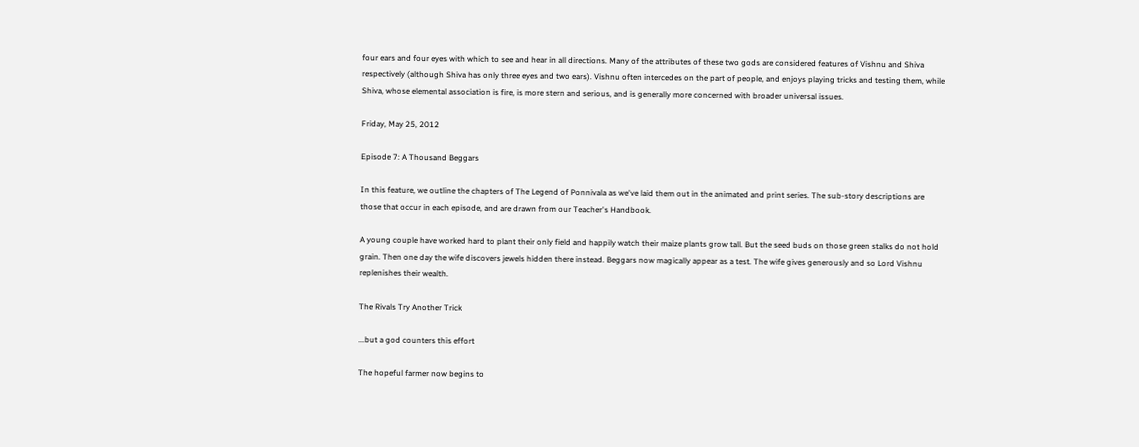four ears and four eyes with which to see and hear in all directions. Many of the attributes of these two gods are considered features of Vishnu and Shiva respectively (although Shiva has only three eyes and two ears). Vishnu often intercedes on the part of people, and enjoys playing tricks and testing them, while Shiva, whose elemental association is fire, is more stern and serious, and is generally more concerned with broader universal issues.

Friday, May 25, 2012

Episode 7: A Thousand Beggars

In this feature, we outline the chapters of The Legend of Ponnivala as we've laid them out in the animated and print series. The sub-story descriptions are those that occur in each episode, and are drawn from our Teacher's Handbook.

A young couple have worked hard to plant their only field and happily watch their maize plants grow tall. But the seed buds on those green stalks do not hold grain. Then one day the wife discovers jewels hidden there instead. Beggars now magically appear as a test. The wife gives generously and so Lord Vishnu replenishes their wealth.

The Rivals Try Another Trick

...but a god counters this effort

The hopeful farmer now begins to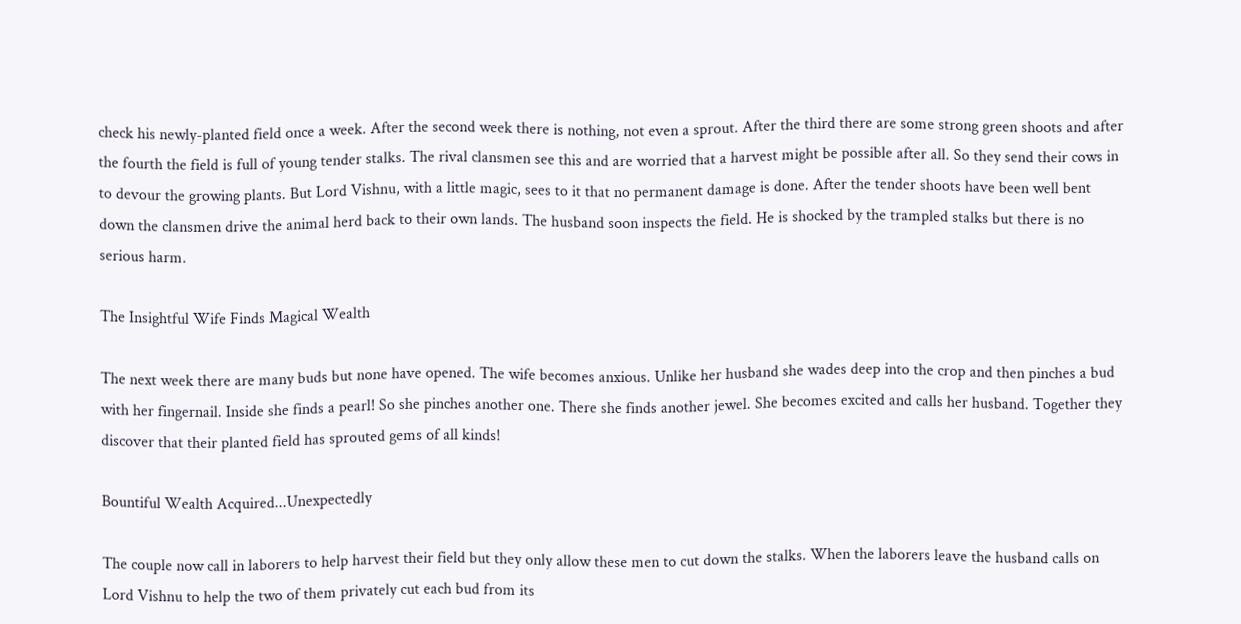check his newly-planted field once a week. After the second week there is nothing, not even a sprout. After the third there are some strong green shoots and after the fourth the field is full of young tender stalks. The rival clansmen see this and are worried that a harvest might be possible after all. So they send their cows in to devour the growing plants. But Lord Vishnu, with a little magic, sees to it that no permanent damage is done. After the tender shoots have been well bent down the clansmen drive the animal herd back to their own lands. The husband soon inspects the field. He is shocked by the trampled stalks but there is no serious harm.

The Insightful Wife Finds Magical Wealth

The next week there are many buds but none have opened. The wife becomes anxious. Unlike her husband she wades deep into the crop and then pinches a bud with her fingernail. Inside she finds a pearl! So she pinches another one. There she finds another jewel. She becomes excited and calls her husband. Together they discover that their planted field has sprouted gems of all kinds!

Bountiful Wealth Acquired...Unexpectedly

The couple now call in laborers to help harvest their field but they only allow these men to cut down the stalks. When the laborers leave the husband calls on Lord Vishnu to help the two of them privately cut each bud from its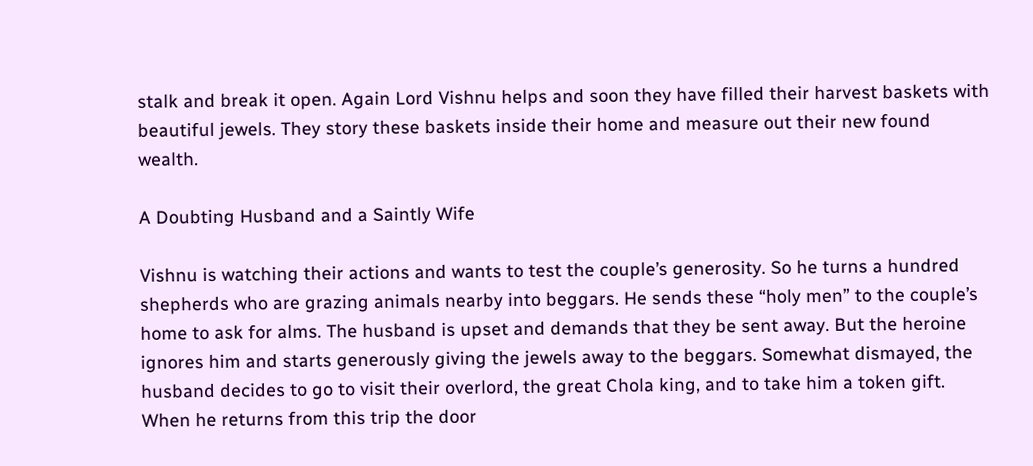stalk and break it open. Again Lord Vishnu helps and soon they have filled their harvest baskets with beautiful jewels. They story these baskets inside their home and measure out their new found wealth.

A Doubting Husband and a Saintly Wife

Vishnu is watching their actions and wants to test the couple’s generosity. So he turns a hundred shepherds who are grazing animals nearby into beggars. He sends these “holy men” to the couple’s home to ask for alms. The husband is upset and demands that they be sent away. But the heroine ignores him and starts generously giving the jewels away to the beggars. Somewhat dismayed, the husband decides to go to visit their overlord, the great Chola king, and to take him a token gift. When he returns from this trip the door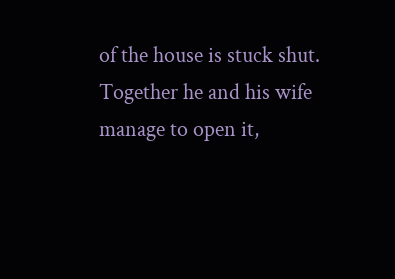of the house is stuck shut. Together he and his wife manage to open it,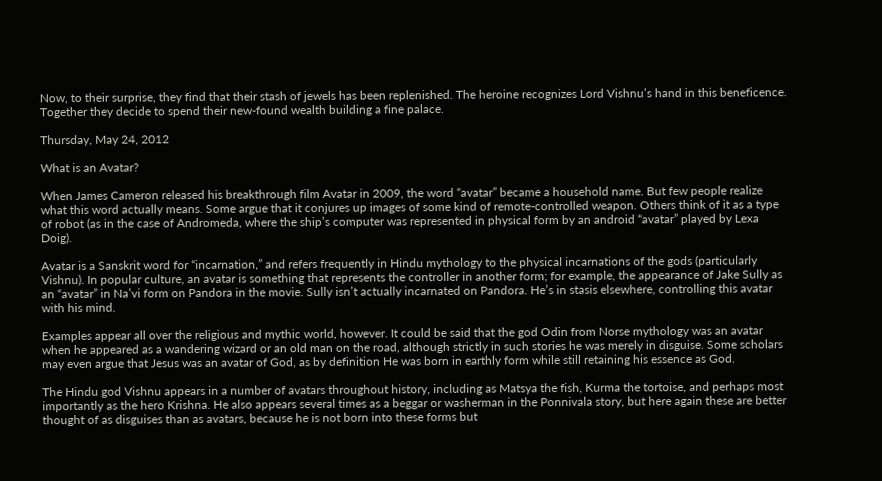Now, to their surprise, they find that their stash of jewels has been replenished. The heroine recognizes Lord Vishnu’s hand in this beneficence. Together they decide to spend their new-found wealth building a fine palace.

Thursday, May 24, 2012

What is an Avatar?

When James Cameron released his breakthrough film Avatar in 2009, the word “avatar” became a household name. But few people realize what this word actually means. Some argue that it conjures up images of some kind of remote-controlled weapon. Others think of it as a type of robot (as in the case of Andromeda, where the ship’s computer was represented in physical form by an android “avatar” played by Lexa Doig).

Avatar is a Sanskrit word for “incarnation,” and refers frequently in Hindu mythology to the physical incarnations of the gods (particularly Vishnu). In popular culture, an avatar is something that represents the controller in another form; for example, the appearance of Jake Sully as an “avatar” in Na’vi form on Pandora in the movie. Sully isn’t actually incarnated on Pandora. He’s in stasis elsewhere, controlling this avatar with his mind.

Examples appear all over the religious and mythic world, however. It could be said that the god Odin from Norse mythology was an avatar when he appeared as a wandering wizard or an old man on the road, although strictly in such stories he was merely in disguise. Some scholars may even argue that Jesus was an avatar of God, as by definition He was born in earthly form while still retaining his essence as God.

The Hindu god Vishnu appears in a number of avatars throughout history, including as Matsya the fish, Kurma the tortoise, and perhaps most importantly as the hero Krishna. He also appears several times as a beggar or washerman in the Ponnivala story, but here again these are better thought of as disguises than as avatars, because he is not born into these forms but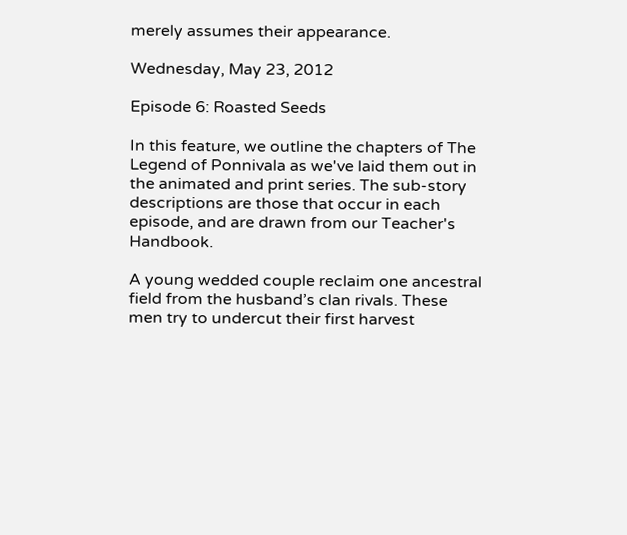merely assumes their appearance.

Wednesday, May 23, 2012

Episode 6: Roasted Seeds

In this feature, we outline the chapters of The Legend of Ponnivala as we've laid them out in the animated and print series. The sub-story descriptions are those that occur in each episode, and are drawn from our Teacher's Handbook.

A young wedded couple reclaim one ancestral field from the husband’s clan rivals. These men try to undercut their first harvest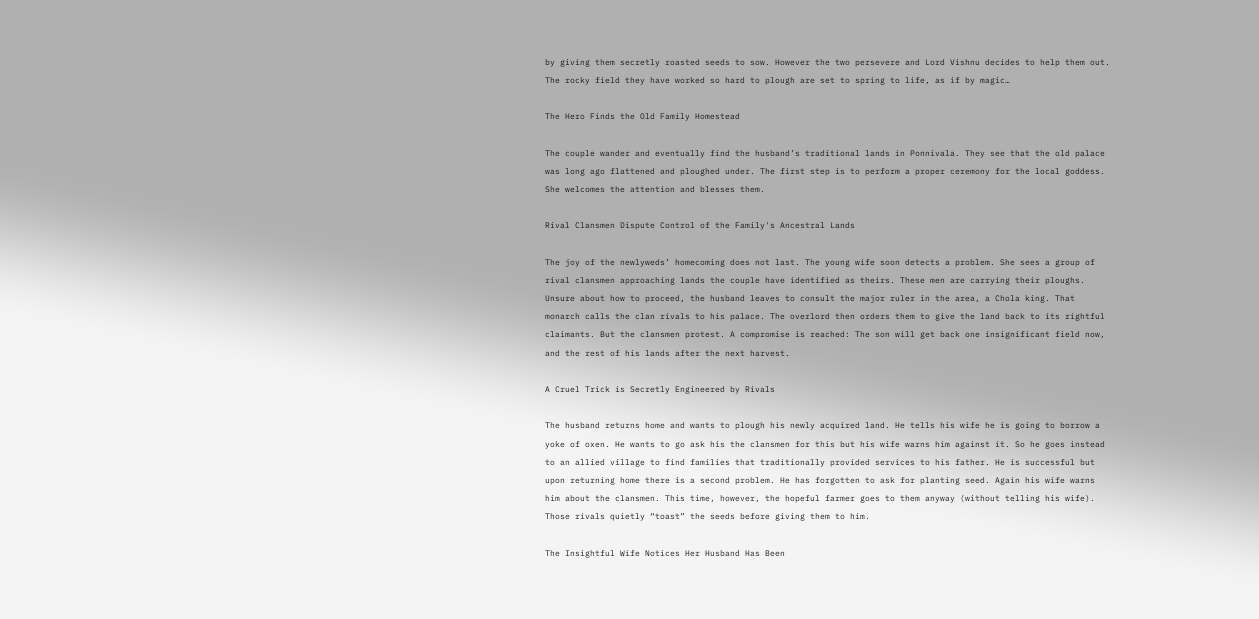by giving them secretly roasted seeds to sow. However the two persevere and Lord Vishnu decides to help them out. The rocky field they have worked so hard to plough are set to spring to life, as if by magic…

The Hero Finds the Old Family Homestead

The couple wander and eventually find the husband’s traditional lands in Ponnivala. They see that the old palace was long ago flattened and ploughed under. The first step is to perform a proper ceremony for the local goddess. She welcomes the attention and blesses them.

Rival Clansmen Dispute Control of the Family's Ancestral Lands

The joy of the newlyweds’ homecoming does not last. The young wife soon detects a problem. She sees a group of rival clansmen approaching lands the couple have identified as theirs. These men are carrying their ploughs. Unsure about how to proceed, the husband leaves to consult the major ruler in the area, a Chola king. That monarch calls the clan rivals to his palace. The overlord then orders them to give the land back to its rightful claimants. But the clansmen protest. A compromise is reached: The son will get back one insignificant field now, and the rest of his lands after the next harvest.

A Cruel Trick is Secretly Engineered by Rivals

The husband returns home and wants to plough his newly acquired land. He tells his wife he is going to borrow a yoke of oxen. He wants to go ask his the clansmen for this but his wife warns him against it. So he goes instead to an allied village to find families that traditionally provided services to his father. He is successful but upon returning home there is a second problem. He has forgotten to ask for planting seed. Again his wife warns him about the clansmen. This time, however, the hopeful farmer goes to them anyway (without telling his wife). Those rivals quietly “toast” the seeds before giving them to him.

The Insightful Wife Notices Her Husband Has Been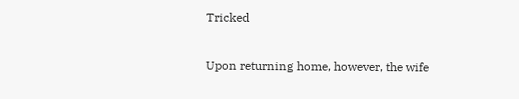Tricked

Upon returning home, however, the wife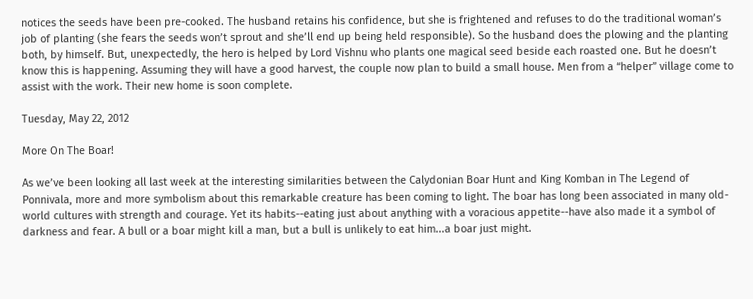notices the seeds have been pre-cooked. The husband retains his confidence, but she is frightened and refuses to do the traditional woman’s job of planting (she fears the seeds won’t sprout and she’ll end up being held responsible). So the husband does the plowing and the planting both, by himself. But, unexpectedly, the hero is helped by Lord Vishnu who plants one magical seed beside each roasted one. But he doesn’t know this is happening. Assuming they will have a good harvest, the couple now plan to build a small house. Men from a “helper” village come to assist with the work. Their new home is soon complete.

Tuesday, May 22, 2012

More On The Boar!

As we’ve been looking all last week at the interesting similarities between the Calydonian Boar Hunt and King Komban in The Legend of Ponnivala, more and more symbolism about this remarkable creature has been coming to light. The boar has long been associated in many old-world cultures with strength and courage. Yet its habits--eating just about anything with a voracious appetite--have also made it a symbol of darkness and fear. A bull or a boar might kill a man, but a bull is unlikely to eat him...a boar just might.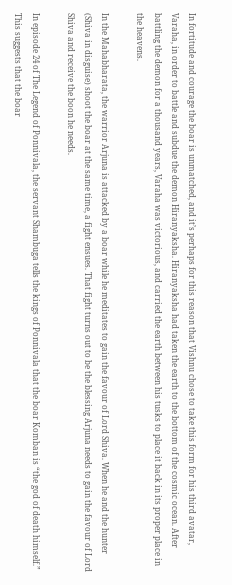In fortitude and courage the boar is unmatched, and it’s perhaps for this reason that Vishnu chose to take this form for his third avatar, Varaha, in order to battle and subdue the demon Hiranyaksha. Hiranyaksha had taken the earth to the bottom of the cosmic ocean. After battling the demon for a thousand years, Varaha was victorious, and carried the earth between his tusks to place it back in its proper place in the heavens.

In the Mahabharata, the warrior Arjuna is attacked by a boar while he meditates to gain the favour of Lord Shiva. When he and the hunter (Shiva in disguise) shoot the boar at the same time, a fight ensues. That fight turns out to be the blessing Arjuna needs to gain the favour of Lord Shiva and receive the boon he needs.

In episode 24 of The Legend of Ponnivala, the servant Shambuga tells the kings of Ponnivala that the boar Komban is “the god of death himself.” This suggests that the boar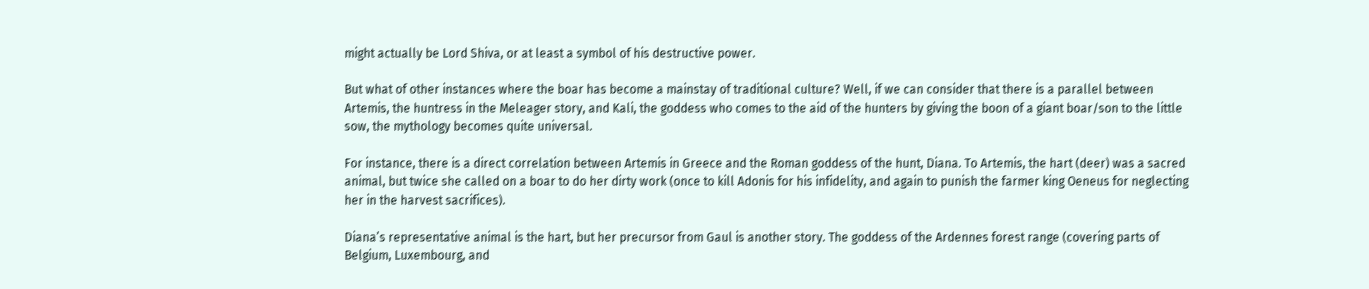might actually be Lord Shiva, or at least a symbol of his destructive power.

But what of other instances where the boar has become a mainstay of traditional culture? Well, if we can consider that there is a parallel between Artemis, the huntress in the Meleager story, and Kali, the goddess who comes to the aid of the hunters by giving the boon of a giant boar/son to the little sow, the mythology becomes quite universal.

For instance, there is a direct correlation between Artemis in Greece and the Roman goddess of the hunt, Diana. To Artemis, the hart (deer) was a sacred animal, but twice she called on a boar to do her dirty work (once to kill Adonis for his infidelity, and again to punish the farmer king Oeneus for neglecting her in the harvest sacrifices).

Diana’s representative animal is the hart, but her precursor from Gaul is another story. The goddess of the Ardennes forest range (covering parts of Belgium, Luxembourg, and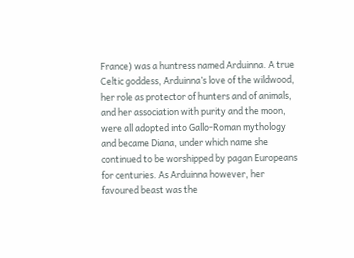France) was a huntress named Arduinna. A true Celtic goddess, Arduinna’s love of the wildwood, her role as protector of hunters and of animals, and her association with purity and the moon, were all adopted into Gallo-Roman mythology and became Diana, under which name she continued to be worshipped by pagan Europeans for centuries. As Arduinna however, her favoured beast was the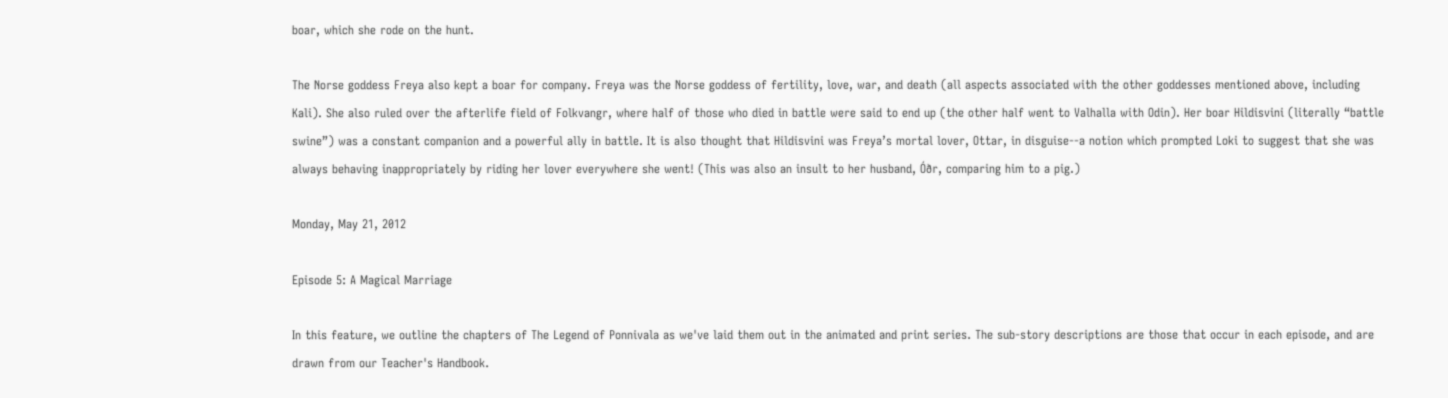boar, which she rode on the hunt.

The Norse goddess Freya also kept a boar for company. Freya was the Norse goddess of fertility, love, war, and death (all aspects associated with the other goddesses mentioned above, including Kali). She also ruled over the afterlife field of Folkvangr, where half of those who died in battle were said to end up (the other half went to Valhalla with Odin). Her boar Hildisvini (literally “battle swine”) was a constant companion and a powerful ally in battle. It is also thought that Hildisvini was Freya’s mortal lover, Ottar, in disguise--a notion which prompted Loki to suggest that she was always behaving inappropriately by riding her lover everywhere she went! (This was also an insult to her husband, Óðr, comparing him to a pig.)

Monday, May 21, 2012

Episode 5: A Magical Marriage

In this feature, we outline the chapters of The Legend of Ponnivala as we've laid them out in the animated and print series. The sub-story descriptions are those that occur in each episode, and are drawn from our Teacher's Handbook.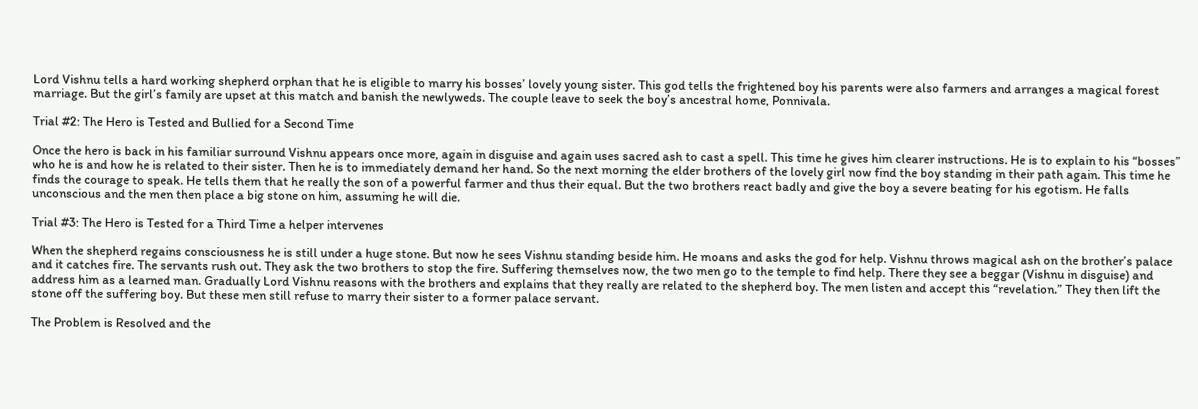Lord Vishnu tells a hard working shepherd orphan that he is eligible to marry his bosses’ lovely young sister. This god tells the frightened boy his parents were also farmers and arranges a magical forest marriage. But the girl’s family are upset at this match and banish the newlyweds. The couple leave to seek the boy’s ancestral home, Ponnivala.

Trial #2: The Hero is Tested and Bullied for a Second Time

Once the hero is back in his familiar surround Vishnu appears once more, again in disguise and again uses sacred ash to cast a spell. This time he gives him clearer instructions. He is to explain to his “bosses” who he is and how he is related to their sister. Then he is to immediately demand her hand. So the next morning the elder brothers of the lovely girl now find the boy standing in their path again. This time he finds the courage to speak. He tells them that he really the son of a powerful farmer and thus their equal. But the two brothers react badly and give the boy a severe beating for his egotism. He falls unconscious and the men then place a big stone on him, assuming he will die.

Trial #3: The Hero is Tested for a Third Time a helper intervenes

When the shepherd regains consciousness he is still under a huge stone. But now he sees Vishnu standing beside him. He moans and asks the god for help. Vishnu throws magical ash on the brother’s palace and it catches fire. The servants rush out. They ask the two brothers to stop the fire. Suffering themselves now, the two men go to the temple to find help. There they see a beggar (Vishnu in disguise) and address him as a learned man. Gradually Lord Vishnu reasons with the brothers and explains that they really are related to the shepherd boy. The men listen and accept this “revelation.” They then lift the stone off the suffering boy. But these men still refuse to marry their sister to a former palace servant.

The Problem is Resolved and the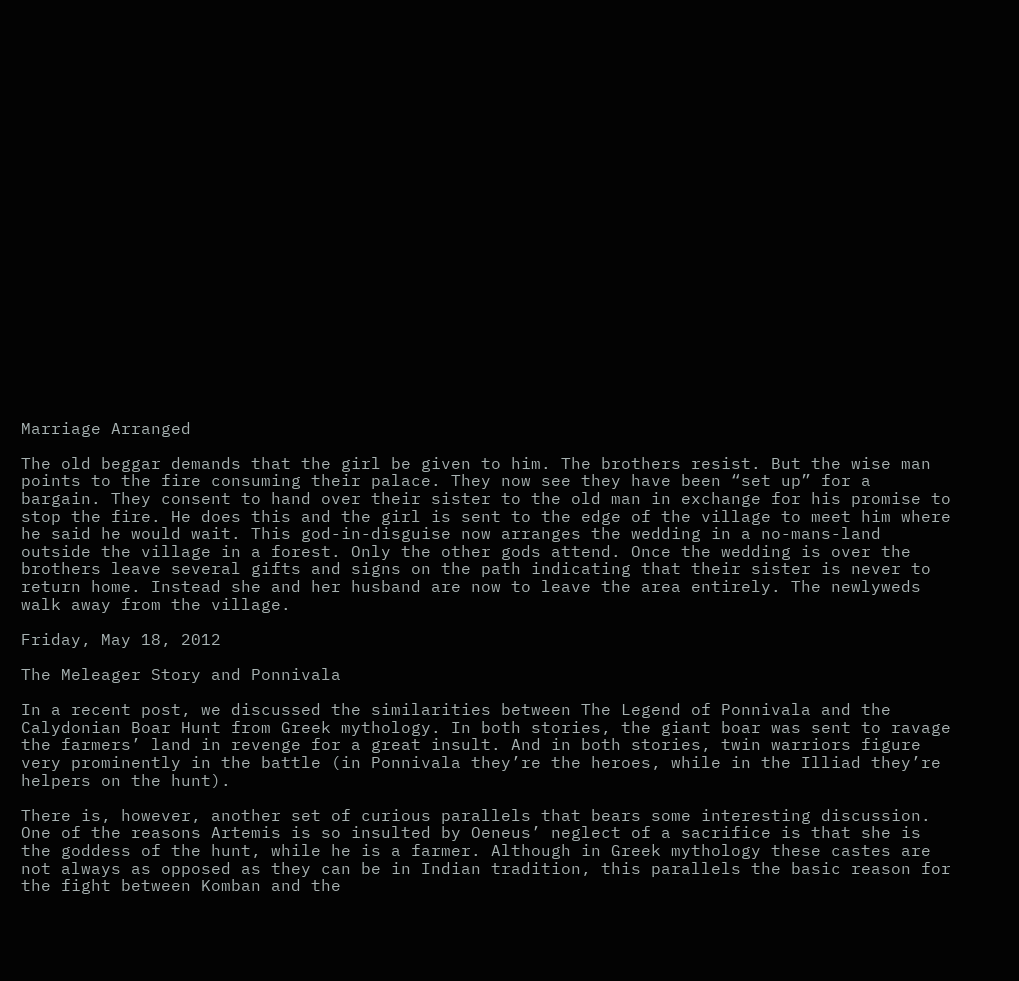Marriage Arranged

The old beggar demands that the girl be given to him. The brothers resist. But the wise man points to the fire consuming their palace. They now see they have been “set up” for a bargain. They consent to hand over their sister to the old man in exchange for his promise to stop the fire. He does this and the girl is sent to the edge of the village to meet him where he said he would wait. This god-in-disguise now arranges the wedding in a no-mans-land outside the village in a forest. Only the other gods attend. Once the wedding is over the brothers leave several gifts and signs on the path indicating that their sister is never to return home. Instead she and her husband are now to leave the area entirely. The newlyweds walk away from the village.

Friday, May 18, 2012

The Meleager Story and Ponnivala

In a recent post, we discussed the similarities between The Legend of Ponnivala and the Calydonian Boar Hunt from Greek mythology. In both stories, the giant boar was sent to ravage the farmers’ land in revenge for a great insult. And in both stories, twin warriors figure very prominently in the battle (in Ponnivala they’re the heroes, while in the Illiad they’re helpers on the hunt).

There is, however, another set of curious parallels that bears some interesting discussion. One of the reasons Artemis is so insulted by Oeneus’ neglect of a sacrifice is that she is the goddess of the hunt, while he is a farmer. Although in Greek mythology these castes are not always as opposed as they can be in Indian tradition, this parallels the basic reason for the fight between Komban and the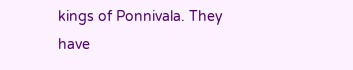kings of Ponnivala. They have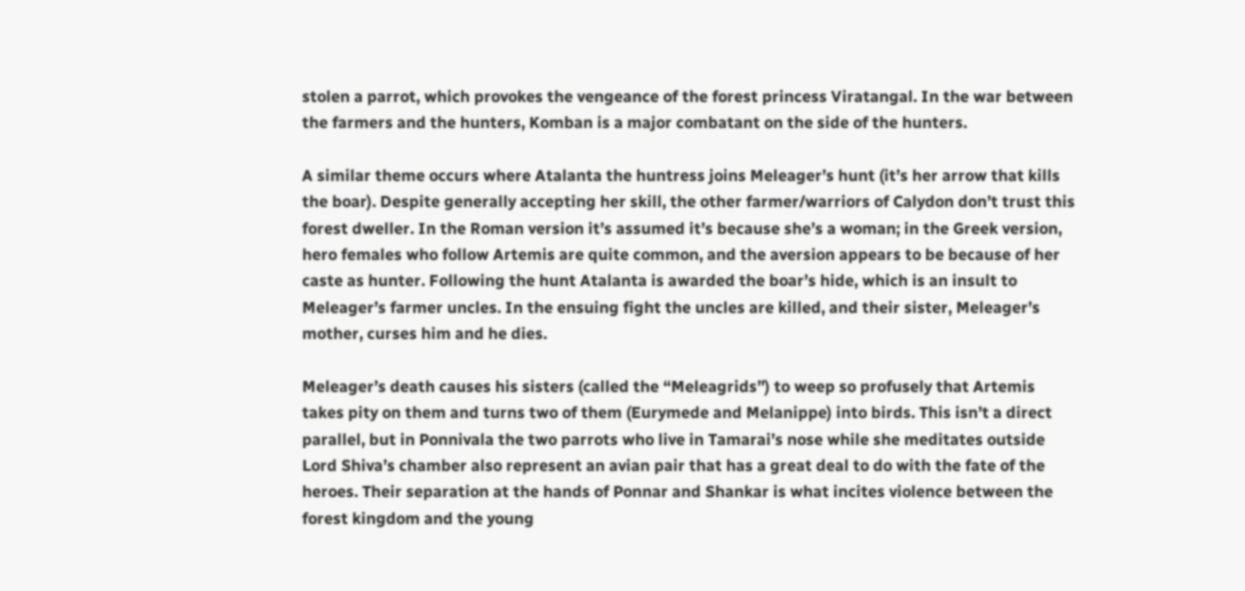stolen a parrot, which provokes the vengeance of the forest princess Viratangal. In the war between the farmers and the hunters, Komban is a major combatant on the side of the hunters.

A similar theme occurs where Atalanta the huntress joins Meleager’s hunt (it’s her arrow that kills the boar). Despite generally accepting her skill, the other farmer/warriors of Calydon don’t trust this forest dweller. In the Roman version it’s assumed it’s because she’s a woman; in the Greek version, hero females who follow Artemis are quite common, and the aversion appears to be because of her caste as hunter. Following the hunt Atalanta is awarded the boar’s hide, which is an insult to Meleager’s farmer uncles. In the ensuing fight the uncles are killed, and their sister, Meleager’s mother, curses him and he dies.

Meleager’s death causes his sisters (called the “Meleagrids”) to weep so profusely that Artemis takes pity on them and turns two of them (Eurymede and Melanippe) into birds. This isn’t a direct parallel, but in Ponnivala the two parrots who live in Tamarai’s nose while she meditates outside Lord Shiva’s chamber also represent an avian pair that has a great deal to do with the fate of the heroes. Their separation at the hands of Ponnar and Shankar is what incites violence between the forest kingdom and the young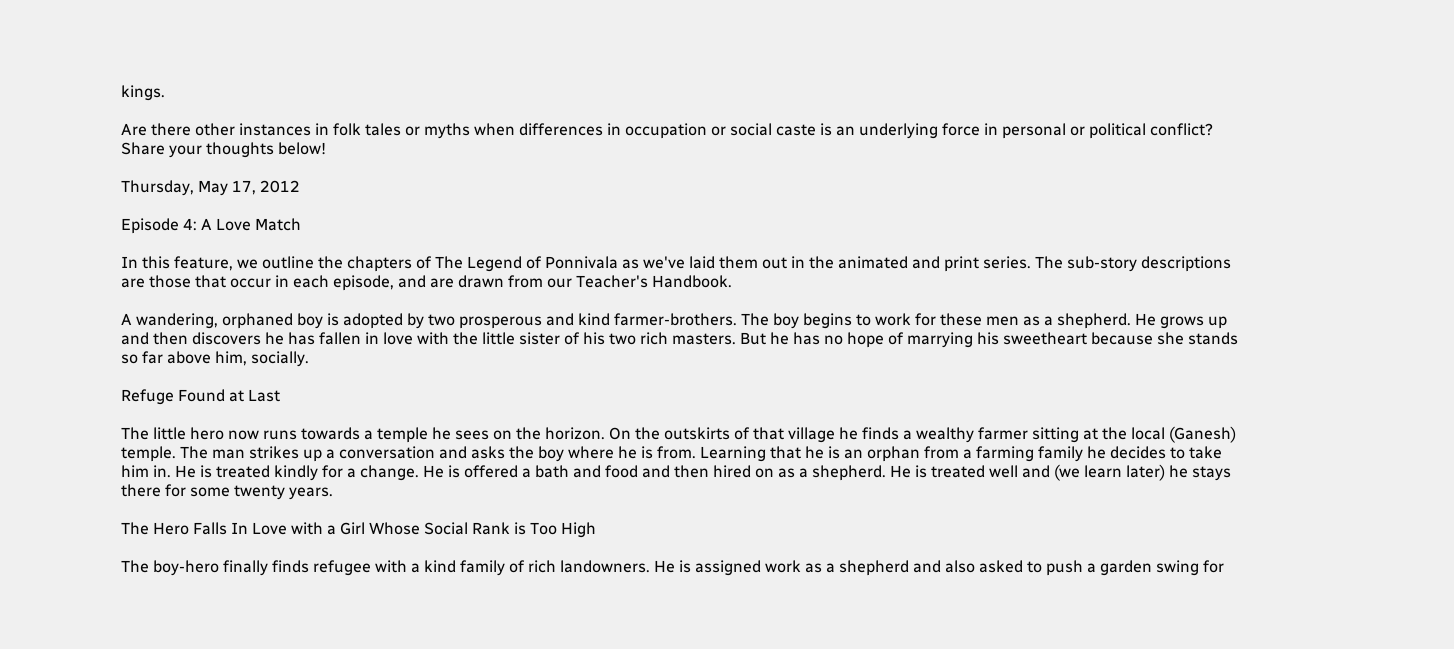kings.

Are there other instances in folk tales or myths when differences in occupation or social caste is an underlying force in personal or political conflict? Share your thoughts below!

Thursday, May 17, 2012

Episode 4: A Love Match

In this feature, we outline the chapters of The Legend of Ponnivala as we've laid them out in the animated and print series. The sub-story descriptions are those that occur in each episode, and are drawn from our Teacher's Handbook.

A wandering, orphaned boy is adopted by two prosperous and kind farmer-brothers. The boy begins to work for these men as a shepherd. He grows up and then discovers he has fallen in love with the little sister of his two rich masters. But he has no hope of marrying his sweetheart because she stands so far above him, socially.

Refuge Found at Last

The little hero now runs towards a temple he sees on the horizon. On the outskirts of that village he finds a wealthy farmer sitting at the local (Ganesh) temple. The man strikes up a conversation and asks the boy where he is from. Learning that he is an orphan from a farming family he decides to take him in. He is treated kindly for a change. He is offered a bath and food and then hired on as a shepherd. He is treated well and (we learn later) he stays there for some twenty years.

The Hero Falls In Love with a Girl Whose Social Rank is Too High

The boy-hero finally finds refugee with a kind family of rich landowners. He is assigned work as a shepherd and also asked to push a garden swing for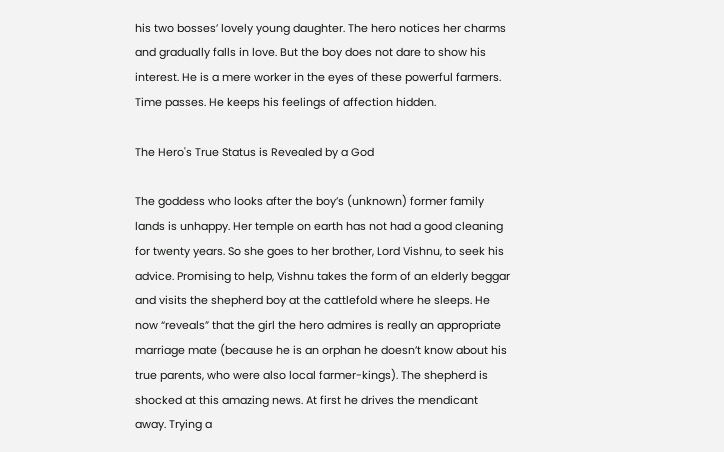his two bosses’ lovely young daughter. The hero notices her charms and gradually falls in love. But the boy does not dare to show his interest. He is a mere worker in the eyes of these powerful farmers. Time passes. He keeps his feelings of affection hidden.

The Hero's True Status is Revealed by a God

The goddess who looks after the boy’s (unknown) former family lands is unhappy. Her temple on earth has not had a good cleaning for twenty years. So she goes to her brother, Lord Vishnu, to seek his advice. Promising to help, Vishnu takes the form of an elderly beggar and visits the shepherd boy at the cattlefold where he sleeps. He now “reveals” that the girl the hero admires is really an appropriate marriage mate (because he is an orphan he doesn’t know about his true parents, who were also local farmer-kings). The shepherd is shocked at this amazing news. At first he drives the mendicant away. Trying a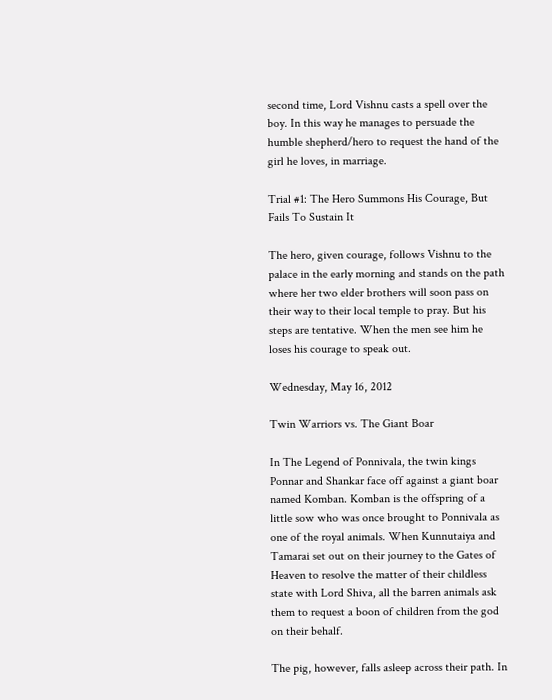second time, Lord Vishnu casts a spell over the boy. In this way he manages to persuade the humble shepherd/hero to request the hand of the girl he loves, in marriage.

Trial #1: The Hero Summons His Courage, But Fails To Sustain It

The hero, given courage, follows Vishnu to the palace in the early morning and stands on the path where her two elder brothers will soon pass on their way to their local temple to pray. But his steps are tentative. When the men see him he loses his courage to speak out.

Wednesday, May 16, 2012

Twin Warriors vs. The Giant Boar

In The Legend of Ponnivala, the twin kings Ponnar and Shankar face off against a giant boar named Komban. Komban is the offspring of a little sow who was once brought to Ponnivala as one of the royal animals. When Kunnutaiya and Tamarai set out on their journey to the Gates of Heaven to resolve the matter of their childless state with Lord Shiva, all the barren animals ask them to request a boon of children from the god on their behalf.

The pig, however, falls asleep across their path. In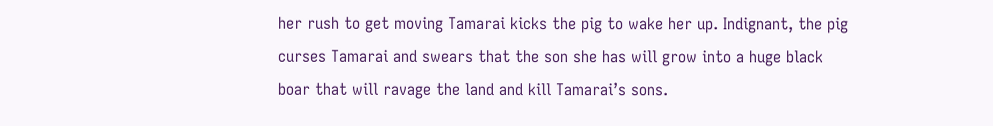her rush to get moving Tamarai kicks the pig to wake her up. Indignant, the pig curses Tamarai and swears that the son she has will grow into a huge black boar that will ravage the land and kill Tamarai’s sons.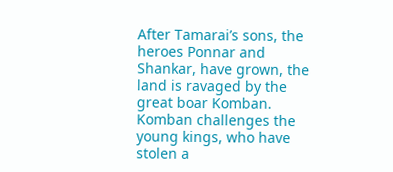After Tamarai’s sons, the heroes Ponnar and Shankar, have grown, the land is ravaged by the great boar Komban. Komban challenges the young kings, who have stolen a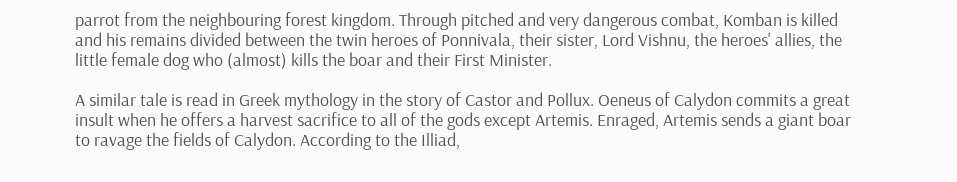parrot from the neighbouring forest kingdom. Through pitched and very dangerous combat, Komban is killed and his remains divided between the twin heroes of Ponnivala, their sister, Lord Vishnu, the heroes' allies, the little female dog who (almost) kills the boar and their First Minister.

A similar tale is read in Greek mythology in the story of Castor and Pollux. Oeneus of Calydon commits a great insult when he offers a harvest sacrifice to all of the gods except Artemis. Enraged, Artemis sends a giant boar to ravage the fields of Calydon. According to the Illiad,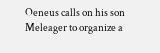Oeneus calls on his son Meleager to organize a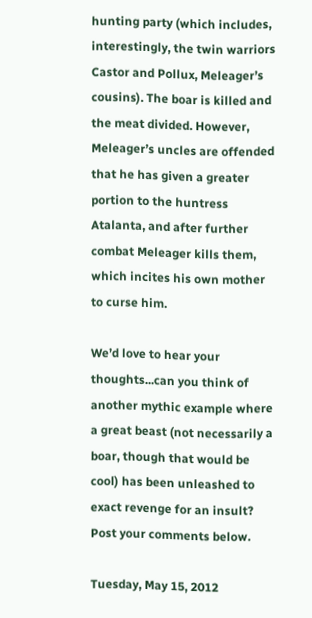hunting party (which includes, interestingly, the twin warriors Castor and Pollux, Meleager’s cousins). The boar is killed and the meat divided. However, Meleager’s uncles are offended that he has given a greater portion to the huntress Atalanta, and after further combat Meleager kills them, which incites his own mother to curse him.

We’d love to hear your thoughts...can you think of another mythic example where a great beast (not necessarily a boar, though that would be cool) has been unleashed to exact revenge for an insult? Post your comments below.

Tuesday, May 15, 2012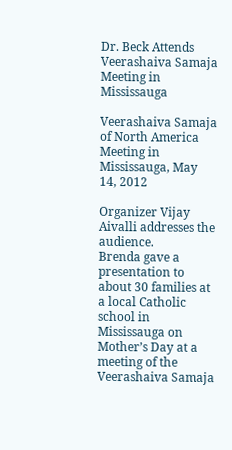Dr. Beck Attends Veerashaiva Samaja Meeting in Mississauga

Veerashaiva Samaja of North America Meeting in Mississauga, May 14, 2012

Organizer Vijay Aivalli addresses the audience.
Brenda gave a presentation to about 30 families at a local Catholic school in Mississauga on Mother’s Day at a meeting of the Veerashaiva Samaja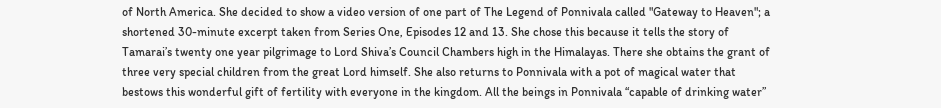of North America. She decided to show a video version of one part of The Legend of Ponnivala called "Gateway to Heaven"; a shortened 30-minute excerpt taken from Series One, Episodes 12 and 13. She chose this because it tells the story of Tamarai’s twenty one year pilgrimage to Lord Shiva’s Council Chambers high in the Himalayas. There she obtains the grant of three very special children from the great Lord himself. She also returns to Ponnivala with a pot of magical water that bestows this wonderful gift of fertility with everyone in the kingdom. All the beings in Ponnivala “capable of drinking water”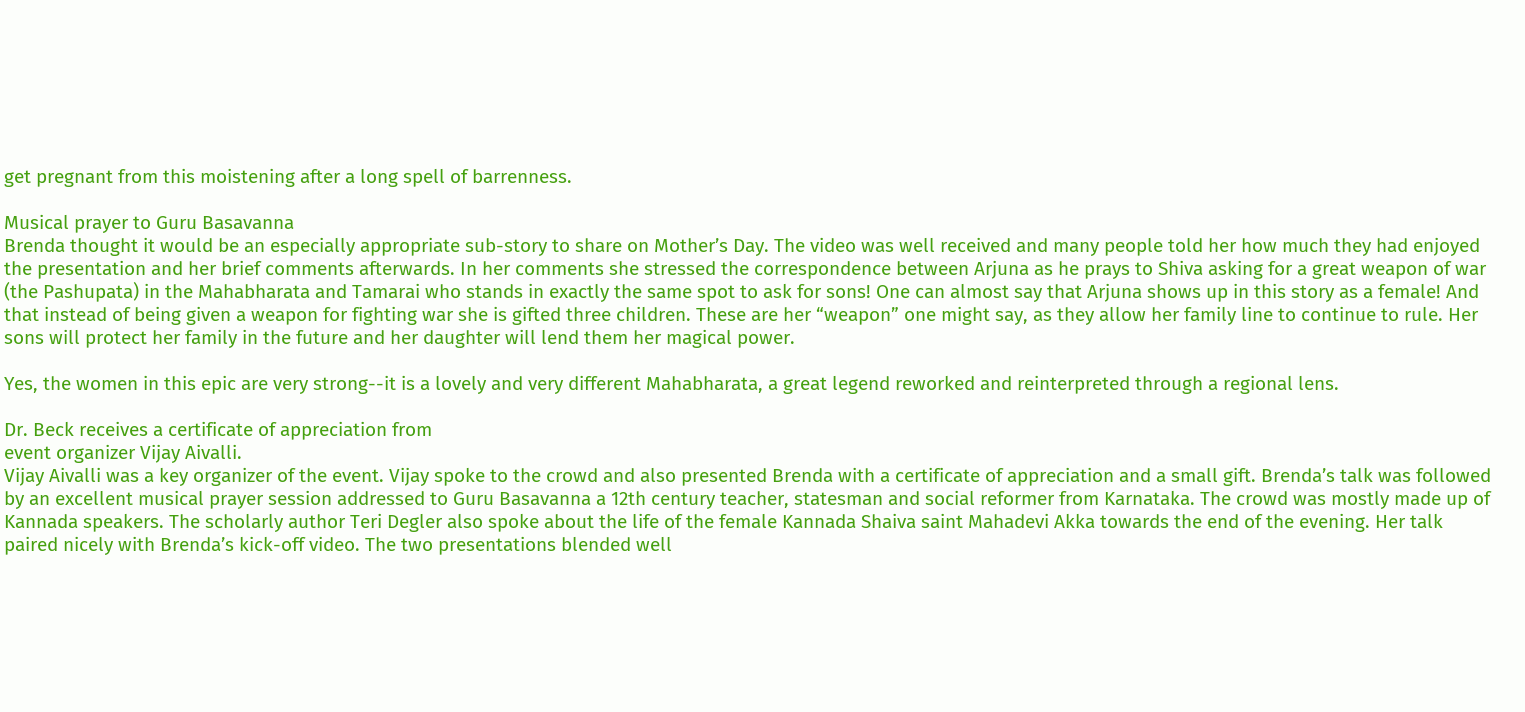get pregnant from this moistening after a long spell of barrenness.

Musical prayer to Guru Basavanna
Brenda thought it would be an especially appropriate sub-story to share on Mother’s Day. The video was well received and many people told her how much they had enjoyed the presentation and her brief comments afterwards. In her comments she stressed the correspondence between Arjuna as he prays to Shiva asking for a great weapon of war (the Pashupata) in the Mahabharata and Tamarai who stands in exactly the same spot to ask for sons! One can almost say that Arjuna shows up in this story as a female! And that instead of being given a weapon for fighting war she is gifted three children. These are her “weapon” one might say, as they allow her family line to continue to rule. Her sons will protect her family in the future and her daughter will lend them her magical power.

Yes, the women in this epic are very strong--it is a lovely and very different Mahabharata, a great legend reworked and reinterpreted through a regional lens.

Dr. Beck receives a certificate of appreciation from
event organizer Vijay Aivalli.
Vijay Aivalli was a key organizer of the event. Vijay spoke to the crowd and also presented Brenda with a certificate of appreciation and a small gift. Brenda’s talk was followed by an excellent musical prayer session addressed to Guru Basavanna a 12th century teacher, statesman and social reformer from Karnataka. The crowd was mostly made up of Kannada speakers. The scholarly author Teri Degler also spoke about the life of the female Kannada Shaiva saint Mahadevi Akka towards the end of the evening. Her talk paired nicely with Brenda’s kick-off video. The two presentations blended well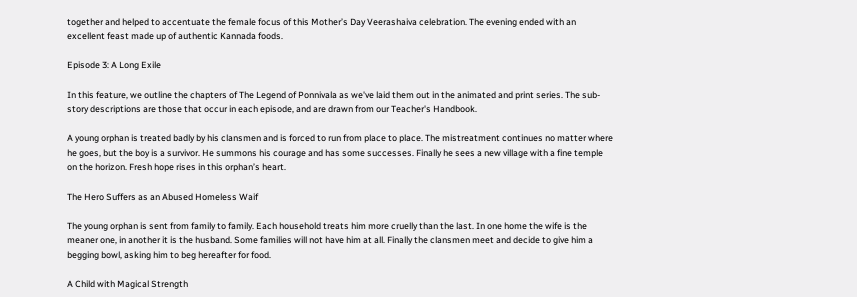together and helped to accentuate the female focus of this Mother’s Day Veerashaiva celebration. The evening ended with an excellent feast made up of authentic Kannada foods.

Episode 3: A Long Exile

In this feature, we outline the chapters of The Legend of Ponnivala as we've laid them out in the animated and print series. The sub-story descriptions are those that occur in each episode, and are drawn from our Teacher's Handbook.

A young orphan is treated badly by his clansmen and is forced to run from place to place. The mistreatment continues no matter where he goes, but the boy is a survivor. He summons his courage and has some successes. Finally he sees a new village with a fine temple on the horizon. Fresh hope rises in this orphan’s heart.

The Hero Suffers as an Abused Homeless Waif

The young orphan is sent from family to family. Each household treats him more cruelly than the last. In one home the wife is the meaner one, in another it is the husband. Some families will not have him at all. Finally the clansmen meet and decide to give him a begging bowl, asking him to beg hereafter for food.

A Child with Magical Strength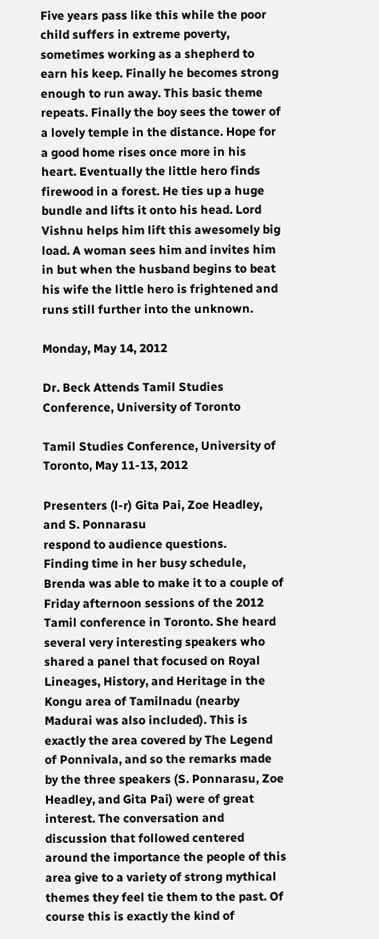Five years pass like this while the poor child suffers in extreme poverty, sometimes working as a shepherd to earn his keep. Finally he becomes strong enough to run away. This basic theme repeats. Finally the boy sees the tower of a lovely temple in the distance. Hope for a good home rises once more in his heart. Eventually the little hero finds firewood in a forest. He ties up a huge bundle and lifts it onto his head. Lord Vishnu helps him lift this awesomely big load. A woman sees him and invites him in but when the husband begins to beat his wife the little hero is frightened and runs still further into the unknown.

Monday, May 14, 2012

Dr. Beck Attends Tamil Studies Conference, University of Toronto

Tamil Studies Conference, University of Toronto, May 11-13, 2012

Presenters (l-r) Gita Pai, Zoe Headley, and S. Ponnarasu
respond to audience questions.
Finding time in her busy schedule, Brenda was able to make it to a couple of Friday afternoon sessions of the 2012 Tamil conference in Toronto. She heard several very interesting speakers who shared a panel that focused on Royal Lineages, History, and Heritage in the Kongu area of Tamilnadu (nearby Madurai was also included). This is exactly the area covered by The Legend of Ponnivala, and so the remarks made by the three speakers (S. Ponnarasu, Zoe Headley, and Gita Pai) were of great interest. The conversation and discussion that followed centered around the importance the people of this area give to a variety of strong mythical themes they feel tie them to the past. Of course this is exactly the kind of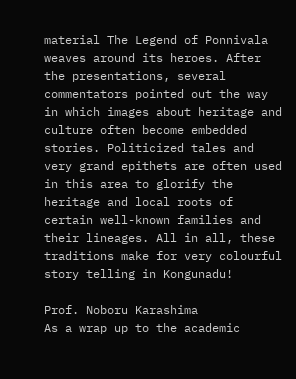material The Legend of Ponnivala weaves around its heroes. After the presentations, several commentators pointed out the way in which images about heritage and culture often become embedded stories. Politicized tales and very grand epithets are often used in this area to glorify the heritage and local roots of certain well-known families and their lineages. All in all, these traditions make for very colourful story telling in Kongunadu!

Prof. Noboru Karashima
As a wrap up to the academic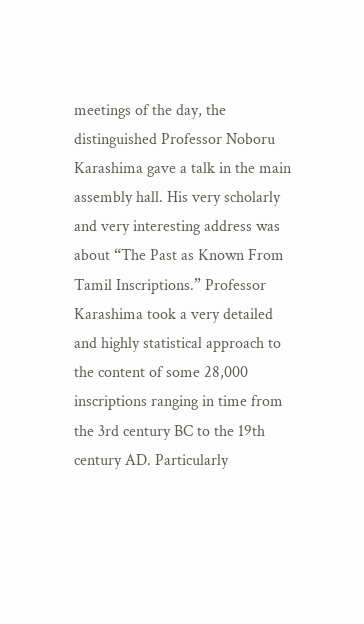meetings of the day, the distinguished Professor Noboru Karashima gave a talk in the main assembly hall. His very scholarly and very interesting address was about “The Past as Known From Tamil Inscriptions.” Professor Karashima took a very detailed and highly statistical approach to the content of some 28,000 inscriptions ranging in time from the 3rd century BC to the 19th century AD. Particularly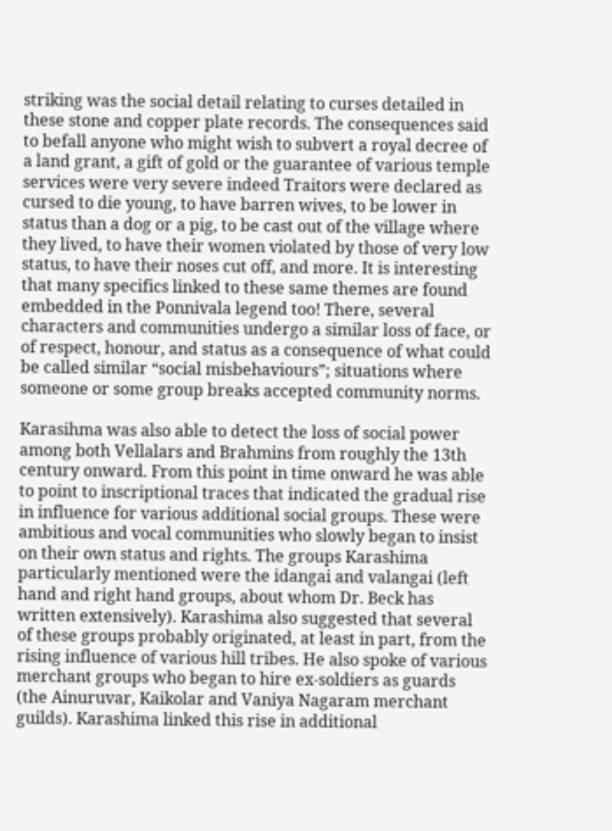striking was the social detail relating to curses detailed in these stone and copper plate records. The consequences said to befall anyone who might wish to subvert a royal decree of a land grant, a gift of gold or the guarantee of various temple services were very severe indeed Traitors were declared as cursed to die young, to have barren wives, to be lower in status than a dog or a pig, to be cast out of the village where they lived, to have their women violated by those of very low status, to have their noses cut off, and more. It is interesting that many specifics linked to these same themes are found embedded in the Ponnivala legend too! There, several characters and communities undergo a similar loss of face, or of respect, honour, and status as a consequence of what could be called similar “social misbehaviours”; situations where someone or some group breaks accepted community norms.

Karasihma was also able to detect the loss of social power among both Vellalars and Brahmins from roughly the 13th century onward. From this point in time onward he was able to point to inscriptional traces that indicated the gradual rise in influence for various additional social groups. These were ambitious and vocal communities who slowly began to insist on their own status and rights. The groups Karashima particularly mentioned were the idangai and valangai (left hand and right hand groups, about whom Dr. Beck has written extensively). Karashima also suggested that several of these groups probably originated, at least in part, from the rising influence of various hill tribes. He also spoke of various merchant groups who began to hire ex-soldiers as guards (the Ainuruvar, Kaikolar and Vaniya Nagaram merchant guilds). Karashima linked this rise in additional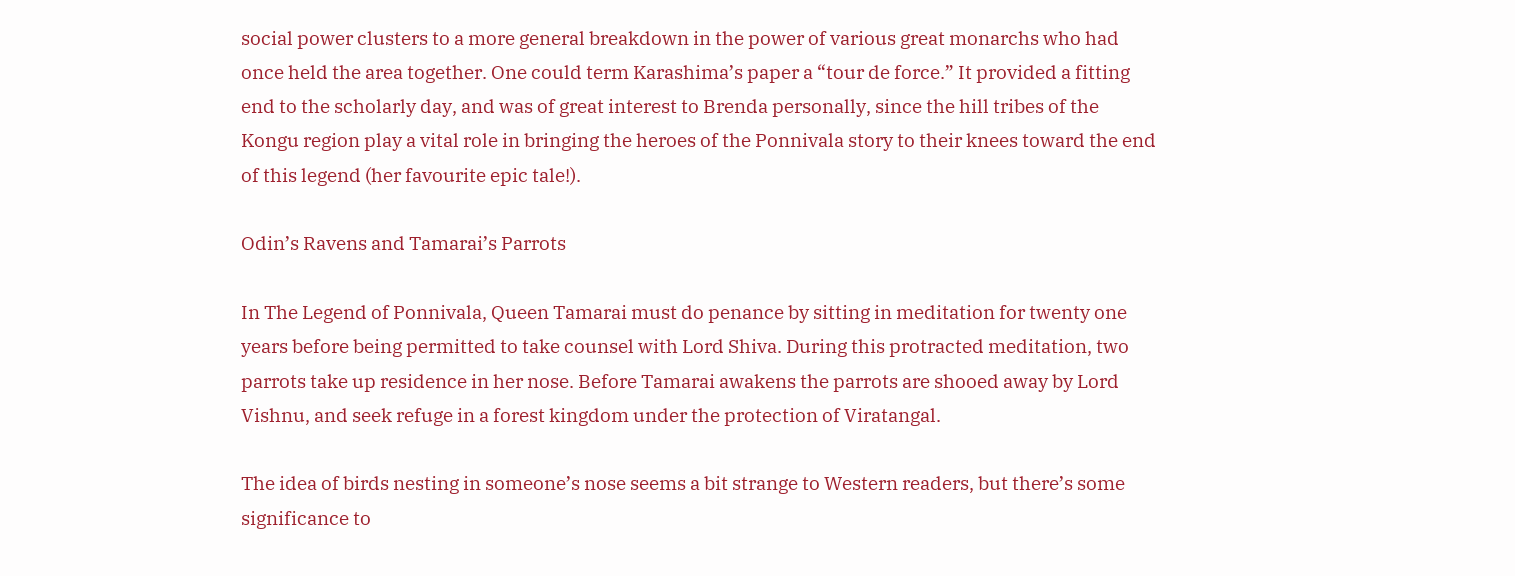social power clusters to a more general breakdown in the power of various great monarchs who had once held the area together. One could term Karashima’s paper a “tour de force.” It provided a fitting end to the scholarly day, and was of great interest to Brenda personally, since the hill tribes of the Kongu region play a vital role in bringing the heroes of the Ponnivala story to their knees toward the end of this legend (her favourite epic tale!).

Odin’s Ravens and Tamarai’s Parrots

In The Legend of Ponnivala, Queen Tamarai must do penance by sitting in meditation for twenty one years before being permitted to take counsel with Lord Shiva. During this protracted meditation, two parrots take up residence in her nose. Before Tamarai awakens the parrots are shooed away by Lord Vishnu, and seek refuge in a forest kingdom under the protection of Viratangal.

The idea of birds nesting in someone’s nose seems a bit strange to Western readers, but there’s some significance to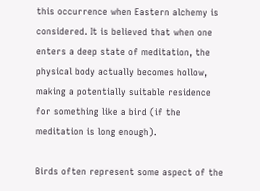this occurrence when Eastern alchemy is considered. It is believed that when one enters a deep state of meditation, the physical body actually becomes hollow, making a potentially suitable residence for something like a bird (if the meditation is long enough).

Birds often represent some aspect of the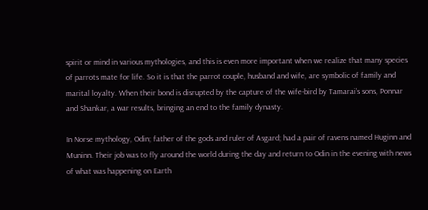spirit or mind in various mythologies, and this is even more important when we realize that many species of parrots mate for life. So it is that the parrot couple, husband and wife, are symbolic of family and marital loyalty. When their bond is disrupted by the capture of the wife-bird by Tamarai’s sons, Ponnar and Shankar, a war results, bringing an end to the family dynasty.

In Norse mythology, Odin; father of the gods and ruler of Asgard; had a pair of ravens named Huginn and Muninn. Their job was to fly around the world during the day and return to Odin in the evening with news of what was happening on Earth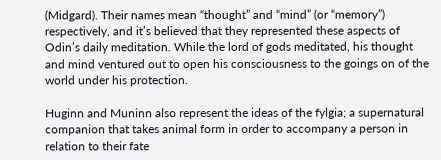(Midgard). Their names mean “thought” and “mind” (or “memory”) respectively, and it’s believed that they represented these aspects of Odin’s daily meditation. While the lord of gods meditated, his thought and mind ventured out to open his consciousness to the goings on of the world under his protection.

Huginn and Muninn also represent the ideas of the fylgia; a supernatural companion that takes animal form in order to accompany a person in relation to their fate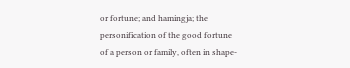or fortune; and hamingja; the personification of the good fortune of a person or family, often in shape-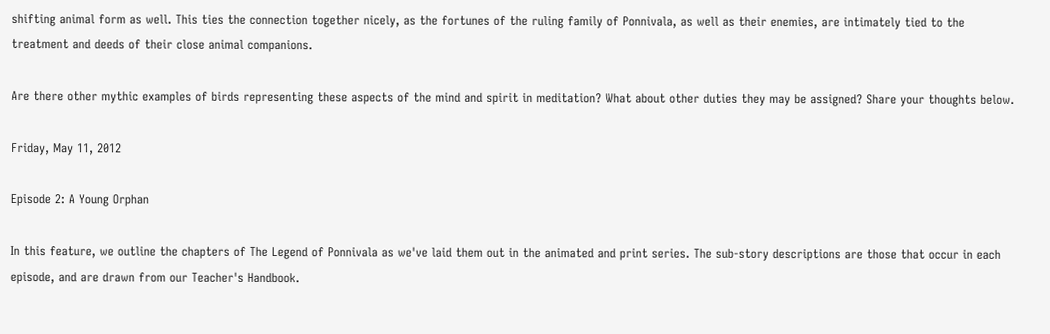shifting animal form as well. This ties the connection together nicely, as the fortunes of the ruling family of Ponnivala, as well as their enemies, are intimately tied to the treatment and deeds of their close animal companions.

Are there other mythic examples of birds representing these aspects of the mind and spirit in meditation? What about other duties they may be assigned? Share your thoughts below.

Friday, May 11, 2012

Episode 2: A Young Orphan

In this feature, we outline the chapters of The Legend of Ponnivala as we've laid them out in the animated and print series. The sub-story descriptions are those that occur in each episode, and are drawn from our Teacher's Handbook.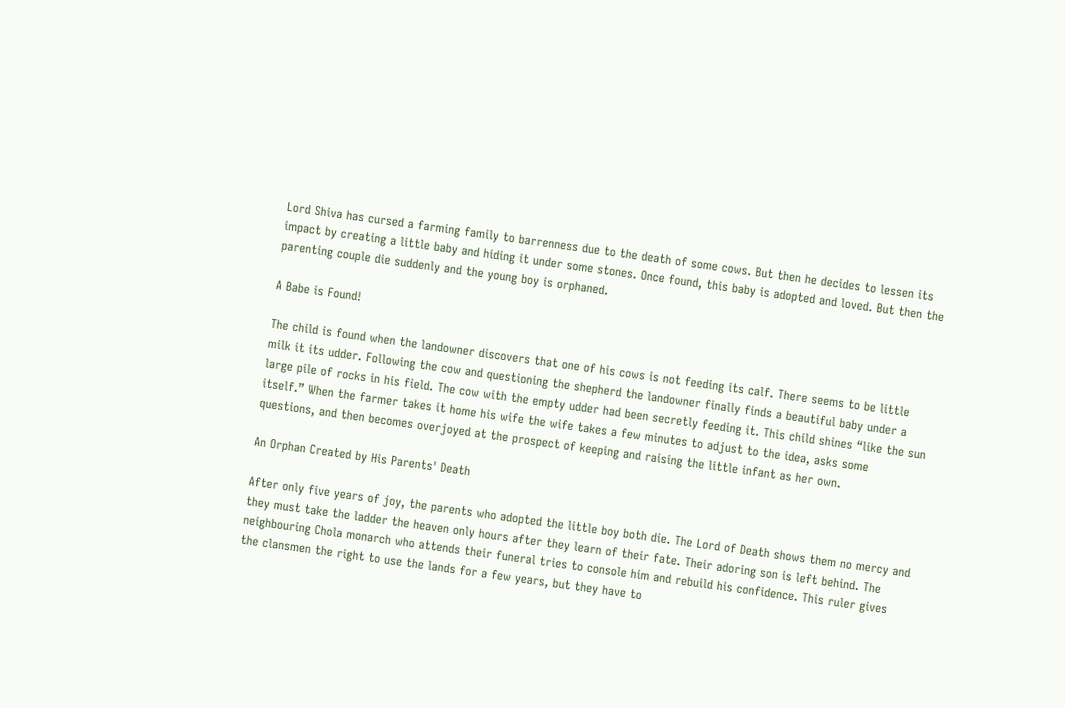Lord Shiva has cursed a farming family to barrenness due to the death of some cows. But then he decides to lessen its impact by creating a little baby and hiding it under some stones. Once found, this baby is adopted and loved. But then the parenting couple die suddenly and the young boy is orphaned.

A Babe is Found!

The child is found when the landowner discovers that one of his cows is not feeding its calf. There seems to be little milk it its udder. Following the cow and questioning the shepherd the landowner finally finds a beautiful baby under a large pile of rocks in his field. The cow with the empty udder had been secretly feeding it. This child shines “like the sun itself.” When the farmer takes it home his wife the wife takes a few minutes to adjust to the idea, asks some questions, and then becomes overjoyed at the prospect of keeping and raising the little infant as her own.

An Orphan Created by His Parents' Death

After only five years of joy, the parents who adopted the little boy both die. The Lord of Death shows them no mercy and they must take the ladder the heaven only hours after they learn of their fate. Their adoring son is left behind. The neighbouring Chola monarch who attends their funeral tries to console him and rebuild his confidence. This ruler gives the clansmen the right to use the lands for a few years, but they have to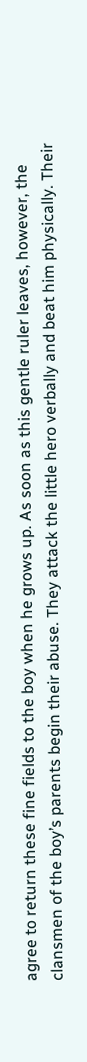agree to return these fine fields to the boy when he grows up. As soon as this gentle ruler leaves, however, the clansmen of the boy’s parents begin their abuse. They attack the little hero verbally and beat him physically. Their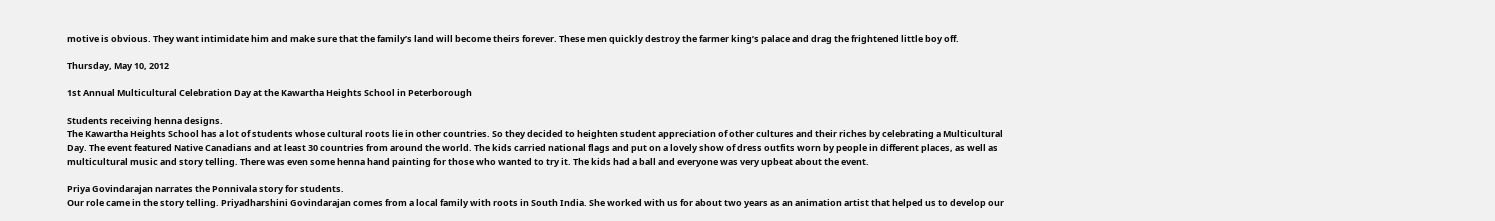motive is obvious. They want intimidate him and make sure that the family’s land will become theirs forever. These men quickly destroy the farmer king’s palace and drag the frightened little boy off.

Thursday, May 10, 2012

1st Annual Multicultural Celebration Day at the Kawartha Heights School in Peterborough

Students receiving henna designs.
The Kawartha Heights School has a lot of students whose cultural roots lie in other countries. So they decided to heighten student appreciation of other cultures and their riches by celebrating a Multicultural Day. The event featured Native Canadians and at least 30 countries from around the world. The kids carried national flags and put on a lovely show of dress outfits worn by people in different places, as well as multicultural music and story telling. There was even some henna hand painting for those who wanted to try it. The kids had a ball and everyone was very upbeat about the event.

Priya Govindarajan narrates the Ponnivala story for students.
Our role came in the story telling. Priyadharshini Govindarajan comes from a local family with roots in South India. She worked with us for about two years as an animation artist that helped us to develop our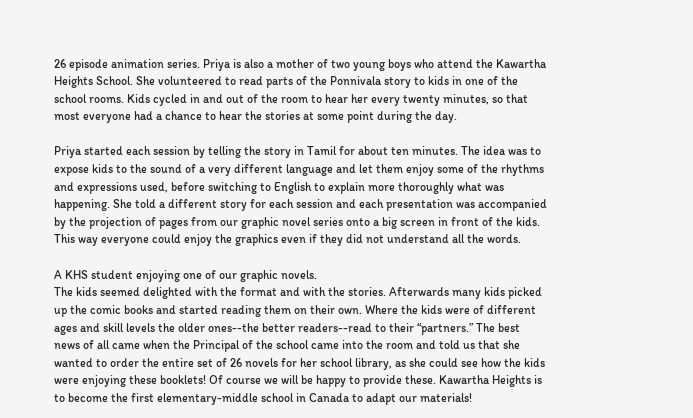26 episode animation series. Priya is also a mother of two young boys who attend the Kawartha Heights School. She volunteered to read parts of the Ponnivala story to kids in one of the school rooms. Kids cycled in and out of the room to hear her every twenty minutes, so that most everyone had a chance to hear the stories at some point during the day.

Priya started each session by telling the story in Tamil for about ten minutes. The idea was to expose kids to the sound of a very different language and let them enjoy some of the rhythms and expressions used, before switching to English to explain more thoroughly what was happening. She told a different story for each session and each presentation was accompanied by the projection of pages from our graphic novel series onto a big screen in front of the kids. This way everyone could enjoy the graphics even if they did not understand all the words.

A KHS student enjoying one of our graphic novels.
The kids seemed delighted with the format and with the stories. Afterwards many kids picked up the comic books and started reading them on their own. Where the kids were of different ages and skill levels the older ones--the better readers--read to their “partners.” The best news of all came when the Principal of the school came into the room and told us that she wanted to order the entire set of 26 novels for her school library, as she could see how the kids were enjoying these booklets! Of course we will be happy to provide these. Kawartha Heights is to become the first elementary-middle school in Canada to adapt our materials!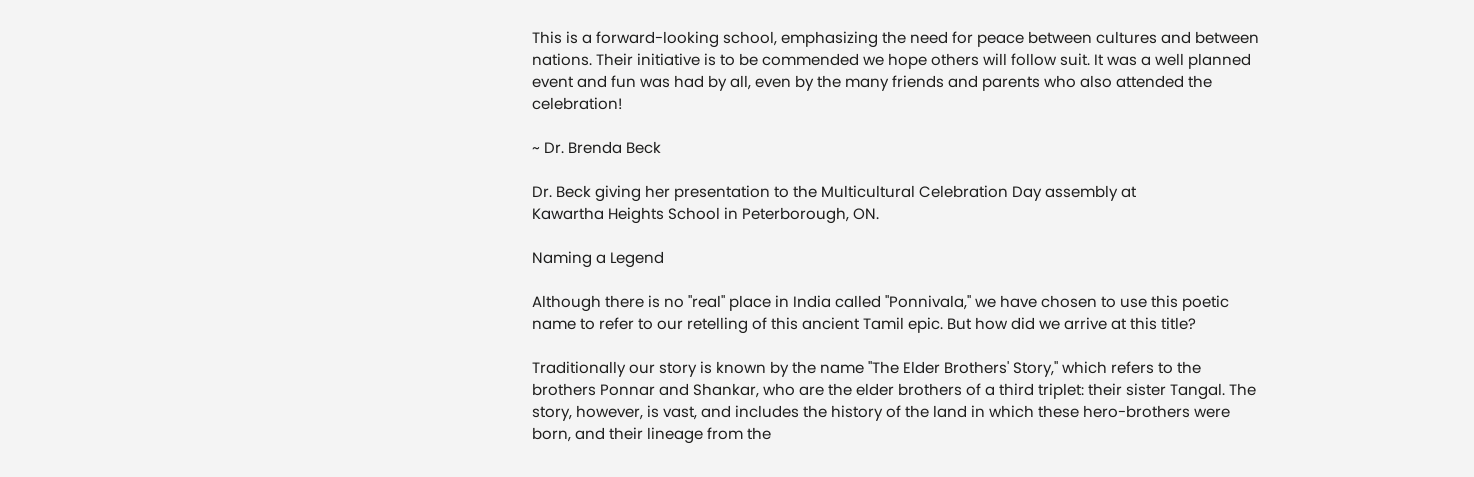This is a forward-looking school, emphasizing the need for peace between cultures and between nations. Their initiative is to be commended we hope others will follow suit. It was a well planned event and fun was had by all, even by the many friends and parents who also attended the celebration!

~ Dr. Brenda Beck

Dr. Beck giving her presentation to the Multicultural Celebration Day assembly at
Kawartha Heights School in Peterborough, ON.

Naming a Legend

Although there is no "real" place in India called "Ponnivala," we have chosen to use this poetic name to refer to our retelling of this ancient Tamil epic. But how did we arrive at this title?

Traditionally our story is known by the name "The Elder Brothers' Story," which refers to the brothers Ponnar and Shankar, who are the elder brothers of a third triplet: their sister Tangal. The story, however, is vast, and includes the history of the land in which these hero-brothers were born, and their lineage from the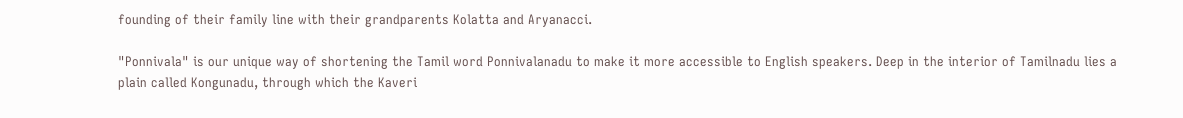founding of their family line with their grandparents Kolatta and Aryanacci.

"Ponnivala" is our unique way of shortening the Tamil word Ponnivalanadu to make it more accessible to English speakers. Deep in the interior of Tamilnadu lies a plain called Kongunadu, through which the Kaveri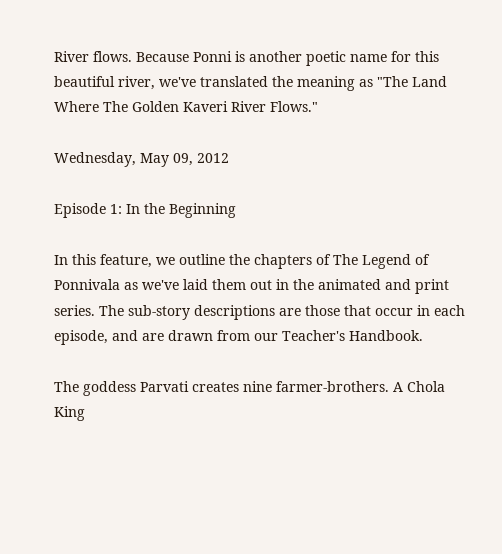River flows. Because Ponni is another poetic name for this beautiful river, we've translated the meaning as "The Land Where The Golden Kaveri River Flows."

Wednesday, May 09, 2012

Episode 1: In the Beginning

In this feature, we outline the chapters of The Legend of Ponnivala as we've laid them out in the animated and print series. The sub-story descriptions are those that occur in each episode, and are drawn from our Teacher's Handbook.

The goddess Parvati creates nine farmer-brothers. A Chola King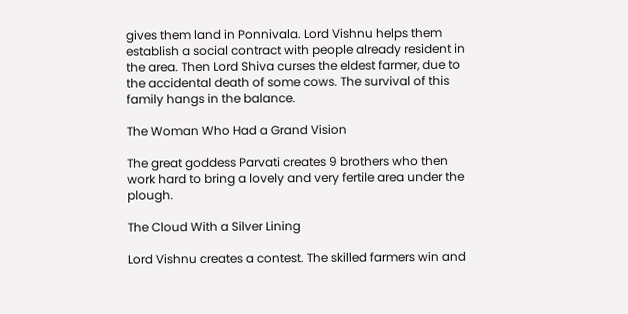gives them land in Ponnivala. Lord Vishnu helps them establish a social contract with people already resident in the area. Then Lord Shiva curses the eldest farmer, due to the accidental death of some cows. The survival of this family hangs in the balance.

The Woman Who Had a Grand Vision

The great goddess Parvati creates 9 brothers who then work hard to bring a lovely and very fertile area under the plough.

The Cloud With a Silver Lining

Lord Vishnu creates a contest. The skilled farmers win and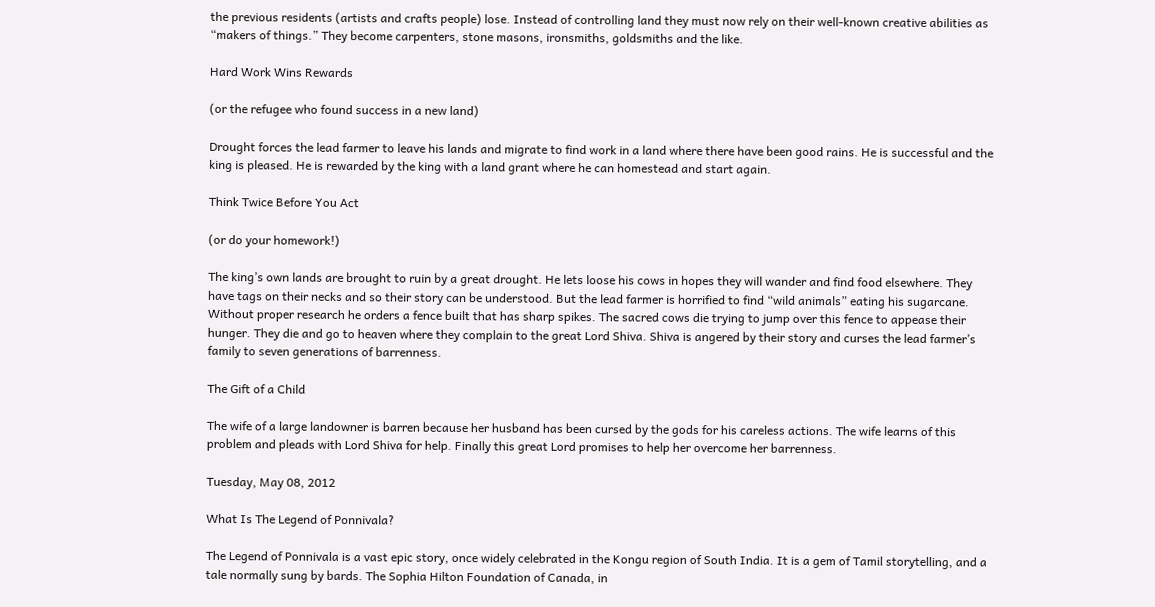the previous residents (artists and crafts people) lose. Instead of controlling land they must now rely on their well-known creative abilities as “makers of things.” They become carpenters, stone masons, ironsmiths, goldsmiths and the like.

Hard Work Wins Rewards

(or the refugee who found success in a new land)

Drought forces the lead farmer to leave his lands and migrate to find work in a land where there have been good rains. He is successful and the king is pleased. He is rewarded by the king with a land grant where he can homestead and start again.

Think Twice Before You Act

(or do your homework!)

The king’s own lands are brought to ruin by a great drought. He lets loose his cows in hopes they will wander and find food elsewhere. They have tags on their necks and so their story can be understood. But the lead farmer is horrified to find “wild animals” eating his sugarcane. Without proper research he orders a fence built that has sharp spikes. The sacred cows die trying to jump over this fence to appease their hunger. They die and go to heaven where they complain to the great Lord Shiva. Shiva is angered by their story and curses the lead farmer’s family to seven generations of barrenness.

The Gift of a Child

The wife of a large landowner is barren because her husband has been cursed by the gods for his careless actions. The wife learns of this problem and pleads with Lord Shiva for help. Finally this great Lord promises to help her overcome her barrenness.

Tuesday, May 08, 2012

What Is The Legend of Ponnivala?

The Legend of Ponnivala is a vast epic story, once widely celebrated in the Kongu region of South India. It is a gem of Tamil storytelling, and a tale normally sung by bards. The Sophia Hilton Foundation of Canada, in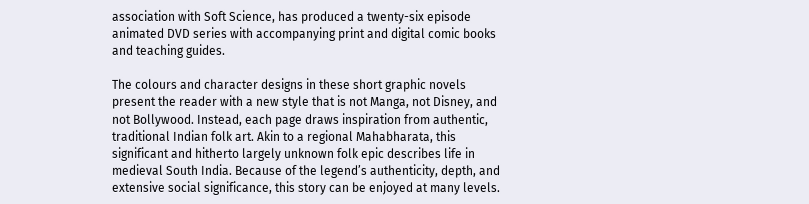association with Soft Science, has produced a twenty-six episode animated DVD series with accompanying print and digital comic books and teaching guides.

The colours and character designs in these short graphic novels present the reader with a new style that is not Manga, not Disney, and not Bollywood. Instead, each page draws inspiration from authentic, traditional Indian folk art. Akin to a regional Mahabharata, this significant and hitherto largely unknown folk epic describes life in medieval South India. Because of the legend’s authenticity, depth, and extensive social significance, this story can be enjoyed at many levels.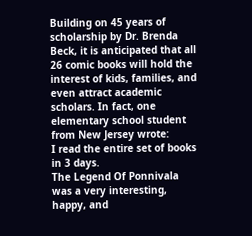Building on 45 years of scholarship by Dr. Brenda Beck, it is anticipated that all 26 comic books will hold the interest of kids, families, and even attract academic scholars. In fact, one elementary school student from New Jersey wrote:
I read the entire set of books in 3 days.
The Legend Of Ponnivala was a very interesting, happy, and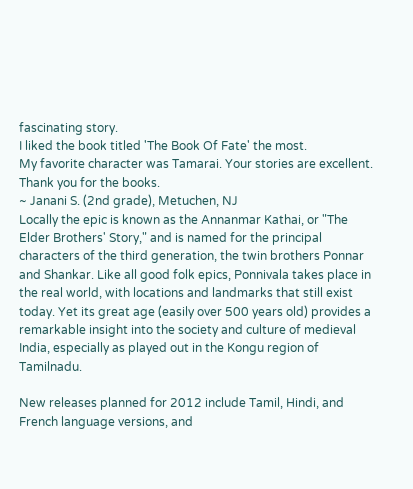fascinating story.
I liked the book titled 'The Book Of Fate' the most.
My favorite character was Tamarai. Your stories are excellent.
Thank you for the books.
~ Janani S. (2nd grade), Metuchen, NJ
Locally the epic is known as the Annanmar Kathai, or "The Elder Brothers' Story," and is named for the principal characters of the third generation, the twin brothers Ponnar and Shankar. Like all good folk epics, Ponnivala takes place in the real world, with locations and landmarks that still exist today. Yet its great age (easily over 500 years old) provides a remarkable insight into the society and culture of medieval India, especially as played out in the Kongu region of Tamilnadu.

New releases planned for 2012 include Tamil, Hindi, and French language versions, and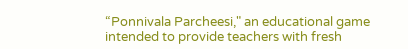“Ponnivala Parcheesi," an educational game intended to provide teachers with fresh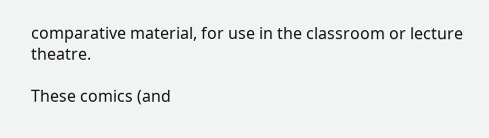comparative material, for use in the classroom or lecture theatre.

These comics (and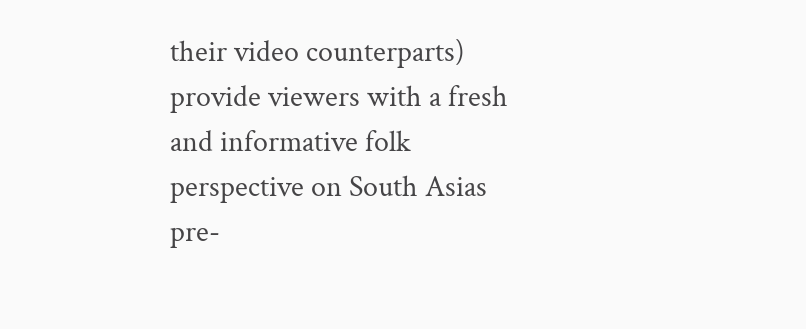their video counterparts) provide viewers with a fresh and informative folk perspective on South Asias pre-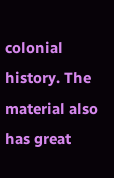colonial history. The material also has great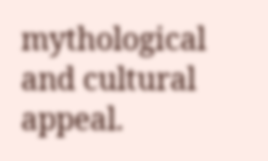mythological and cultural appeal.